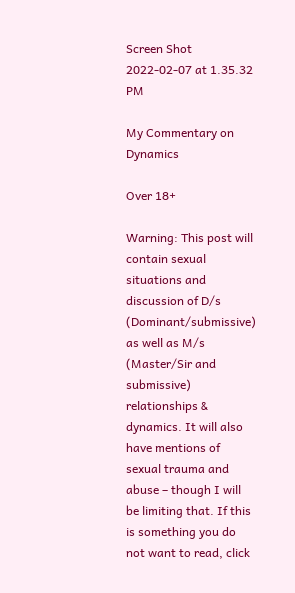Screen Shot 2022-02-07 at 1.35.32 PM

My Commentary on Dynamics

Over 18+

Warning: This post will contain sexual situations and discussion of D/s (Dominant/submissive) as well as M/s (Master/Sir and submissive) relationships & dynamics. It will also have mentions of sexual trauma and abuse – though I will be limiting that. If this is something you do not want to read, click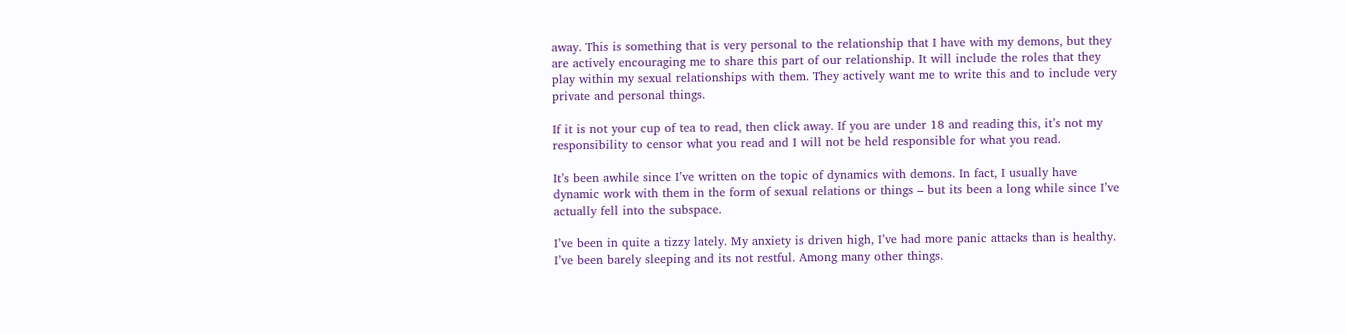away. This is something that is very personal to the relationship that I have with my demons, but they are actively encouraging me to share this part of our relationship. It will include the roles that they play within my sexual relationships with them. They actively want me to write this and to include very private and personal things.

If it is not your cup of tea to read, then click away. If you are under 18 and reading this, it’s not my responsibility to censor what you read and I will not be held responsible for what you read.

It’s been awhile since I’ve written on the topic of dynamics with demons. In fact, I usually have dynamic work with them in the form of sexual relations or things – but its been a long while since I’ve actually fell into the subspace.

I’ve been in quite a tizzy lately. My anxiety is driven high, I’ve had more panic attacks than is healthy. I’ve been barely sleeping and its not restful. Among many other things.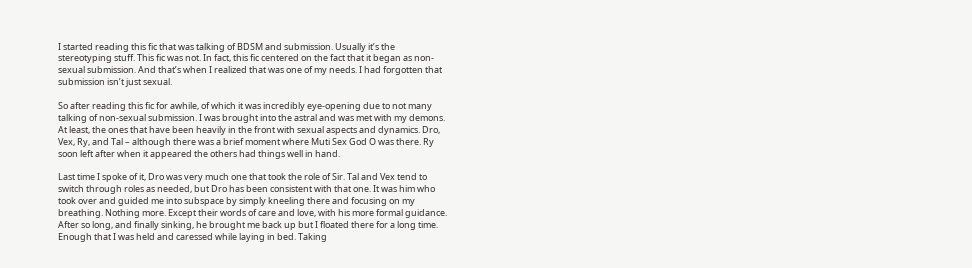I started reading this fic that was talking of BDSM and submission. Usually it’s the stereotyping stuff. This fic was not. In fact, this fic centered on the fact that it began as non-sexual submission. And that’s when I realized that was one of my needs. I had forgotten that submission isn’t just sexual.

So after reading this fic for awhile, of which it was incredibly eye-opening due to not many talking of non-sexual submission. I was brought into the astral and was met with my demons. At least, the ones that have been heavily in the front with sexual aspects and dynamics. Dro, Vex, Ry, and Tal – although there was a brief moment where Muti Sex God O was there. Ry soon left after when it appeared the others had things well in hand.

Last time I spoke of it, Dro was very much one that took the role of Sir. Tal and Vex tend to switch through roles as needed, but Dro has been consistent with that one. It was him who took over and guided me into subspace by simply kneeling there and focusing on my breathing. Nothing more. Except their words of care and love, with his more formal guidance. After so long, and finally sinking, he brought me back up but I floated there for a long time. Enough that I was held and caressed while laying in bed. Taking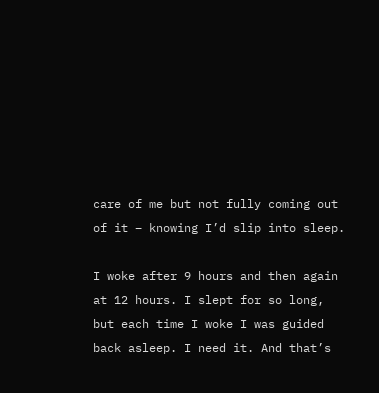care of me but not fully coming out of it – knowing I’d slip into sleep.

I woke after 9 hours and then again at 12 hours. I slept for so long, but each time I woke I was guided back asleep. I need it. And that’s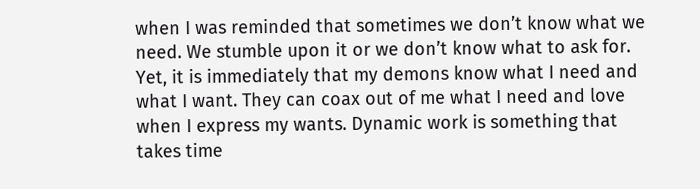when I was reminded that sometimes we don’t know what we need. We stumble upon it or we don’t know what to ask for. Yet, it is immediately that my demons know what I need and what I want. They can coax out of me what I need and love when I express my wants. Dynamic work is something that takes time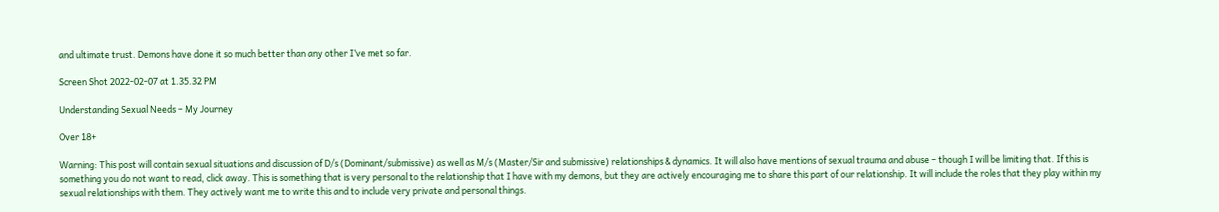and ultimate trust. Demons have done it so much better than any other I’ve met so far.

Screen Shot 2022-02-07 at 1.35.32 PM

Understanding Sexual Needs – My Journey

Over 18+

Warning: This post will contain sexual situations and discussion of D/s (Dominant/submissive) as well as M/s (Master/Sir and submissive) relationships & dynamics. It will also have mentions of sexual trauma and abuse – though I will be limiting that. If this is something you do not want to read, click away. This is something that is very personal to the relationship that I have with my demons, but they are actively encouraging me to share this part of our relationship. It will include the roles that they play within my sexual relationships with them. They actively want me to write this and to include very private and personal things.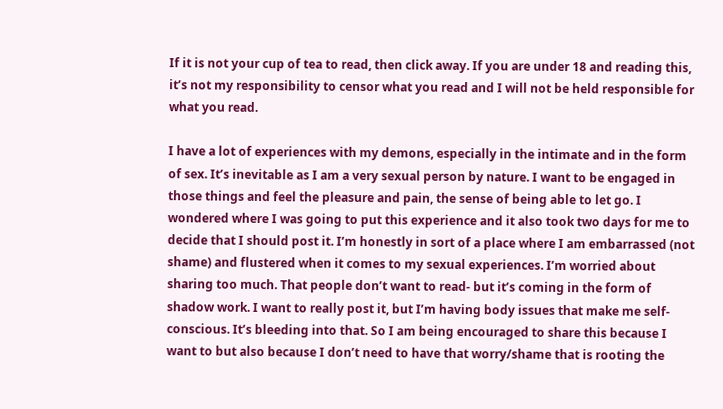If it is not your cup of tea to read, then click away. If you are under 18 and reading this, it’s not my responsibility to censor what you read and I will not be held responsible for what you read.

I have a lot of experiences with my demons, especially in the intimate and in the form of sex. It’s inevitable as I am a very sexual person by nature. I want to be engaged in those things and feel the pleasure and pain, the sense of being able to let go. I wondered where I was going to put this experience and it also took two days for me to decide that I should post it. I’m honestly in sort of a place where I am embarrassed (not shame) and flustered when it comes to my sexual experiences. I’m worried about sharing too much. That people don’t want to read- but it’s coming in the form of shadow work. I want to really post it, but I’m having body issues that make me self-conscious. It’s bleeding into that. So I am being encouraged to share this because I want to but also because I don’t need to have that worry/shame that is rooting the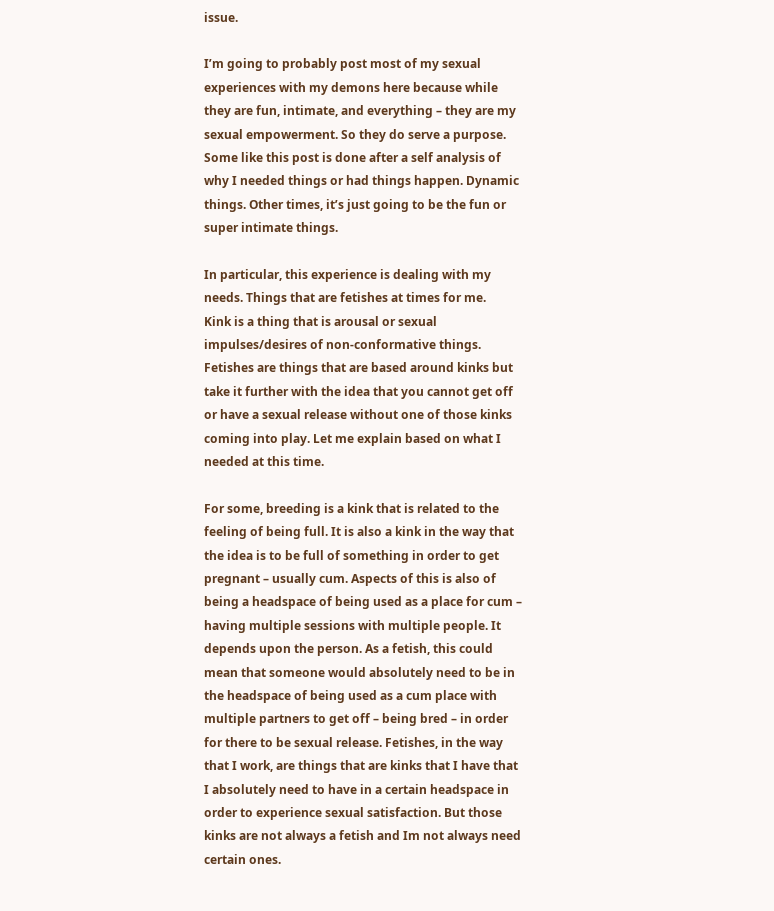issue.

I’m going to probably post most of my sexual experiences with my demons here because while they are fun, intimate, and everything – they are my sexual empowerment. So they do serve a purpose. Some like this post is done after a self analysis of why I needed things or had things happen. Dynamic things. Other times, it’s just going to be the fun or super intimate things.

In particular, this experience is dealing with my needs. Things that are fetishes at times for me.
Kink is a thing that is arousal or sexual impulses/desires of non-conformative things. Fetishes are things that are based around kinks but take it further with the idea that you cannot get off or have a sexual release without one of those kinks coming into play. Let me explain based on what I needed at this time.

For some, breeding is a kink that is related to the feeling of being full. It is also a kink in the way that the idea is to be full of something in order to get pregnant – usually cum. Aspects of this is also of being a headspace of being used as a place for cum – having multiple sessions with multiple people. It depends upon the person. As a fetish, this could mean that someone would absolutely need to be in the headspace of being used as a cum place with multiple partners to get off – being bred – in order for there to be sexual release. Fetishes, in the way that I work, are things that are kinks that I have that I absolutely need to have in a certain headspace in order to experience sexual satisfaction. But those kinks are not always a fetish and Im not always need certain ones.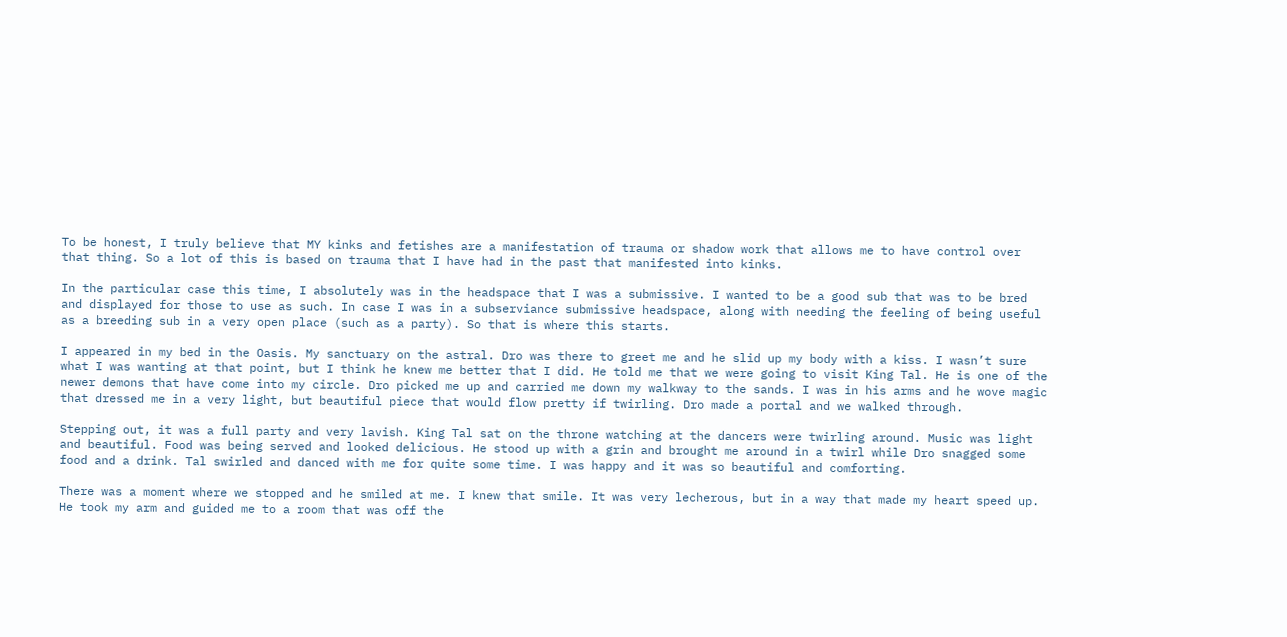To be honest, I truly believe that MY kinks and fetishes are a manifestation of trauma or shadow work that allows me to have control over that thing. So a lot of this is based on trauma that I have had in the past that manifested into kinks.

In the particular case this time, I absolutely was in the headspace that I was a submissive. I wanted to be a good sub that was to be bred and displayed for those to use as such. In case I was in a subserviance submissive headspace, along with needing the feeling of being useful as a breeding sub in a very open place (such as a party). So that is where this starts.

I appeared in my bed in the Oasis. My sanctuary on the astral. Dro was there to greet me and he slid up my body with a kiss. I wasn’t sure what I was wanting at that point, but I think he knew me better that I did. He told me that we were going to visit King Tal. He is one of the newer demons that have come into my circle. Dro picked me up and carried me down my walkway to the sands. I was in his arms and he wove magic that dressed me in a very light, but beautiful piece that would flow pretty if twirling. Dro made a portal and we walked through.

Stepping out, it was a full party and very lavish. King Tal sat on the throne watching at the dancers were twirling around. Music was light and beautiful. Food was being served and looked delicious. He stood up with a grin and brought me around in a twirl while Dro snagged some food and a drink. Tal swirled and danced with me for quite some time. I was happy and it was so beautiful and comforting.

There was a moment where we stopped and he smiled at me. I knew that smile. It was very lecherous, but in a way that made my heart speed up. He took my arm and guided me to a room that was off the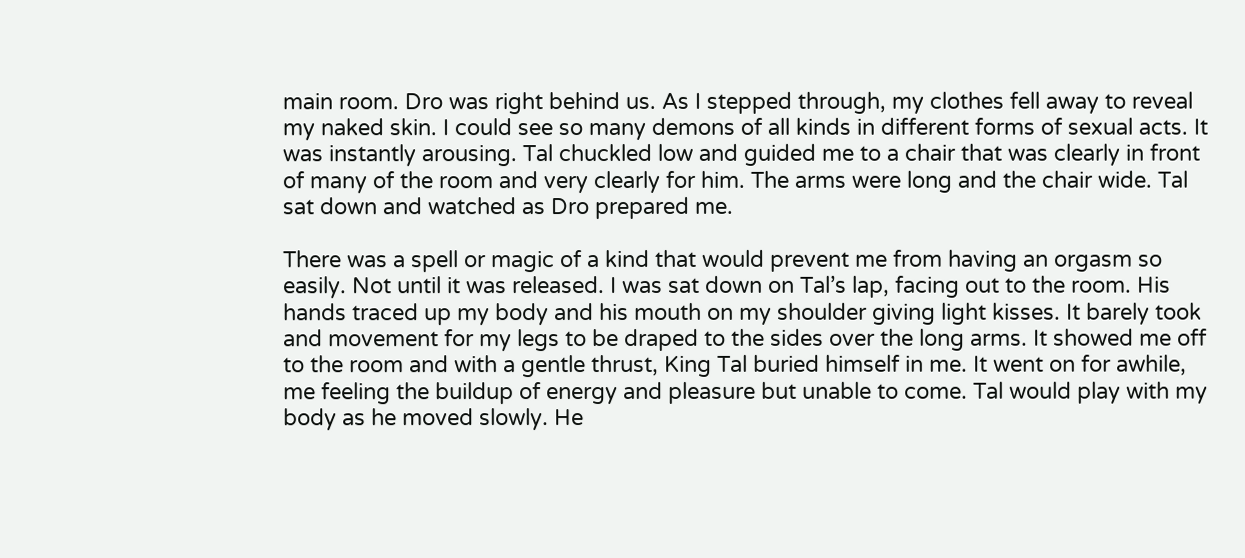main room. Dro was right behind us. As I stepped through, my clothes fell away to reveal my naked skin. I could see so many demons of all kinds in different forms of sexual acts. It was instantly arousing. Tal chuckled low and guided me to a chair that was clearly in front of many of the room and very clearly for him. The arms were long and the chair wide. Tal sat down and watched as Dro prepared me.

There was a spell or magic of a kind that would prevent me from having an orgasm so easily. Not until it was released. I was sat down on Tal’s lap, facing out to the room. His hands traced up my body and his mouth on my shoulder giving light kisses. It barely took and movement for my legs to be draped to the sides over the long arms. It showed me off to the room and with a gentle thrust, King Tal buried himself in me. It went on for awhile, me feeling the buildup of energy and pleasure but unable to come. Tal would play with my body as he moved slowly. He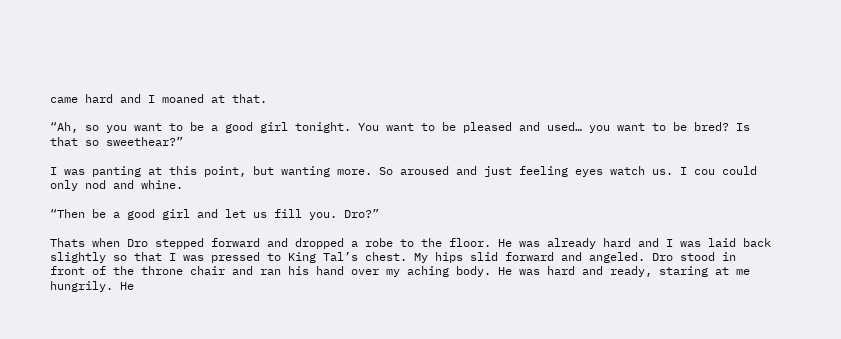came hard and I moaned at that.

“Ah, so you want to be a good girl tonight. You want to be pleased and used… you want to be bred? Is that so sweethear?”

I was panting at this point, but wanting more. So aroused and just feeling eyes watch us. I cou could only nod and whine.

“Then be a good girl and let us fill you. Dro?”

Thats when Dro stepped forward and dropped a robe to the floor. He was already hard and I was laid back slightly so that I was pressed to King Tal’s chest. My hips slid forward and angeled. Dro stood in front of the throne chair and ran his hand over my aching body. He was hard and ready, staring at me hungrily. He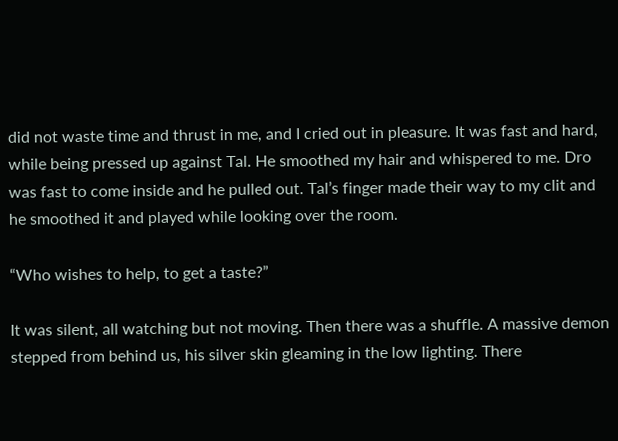did not waste time and thrust in me, and I cried out in pleasure. It was fast and hard, while being pressed up against Tal. He smoothed my hair and whispered to me. Dro was fast to come inside and he pulled out. Tal’s finger made their way to my clit and he smoothed it and played while looking over the room.

“Who wishes to help, to get a taste?”

It was silent, all watching but not moving. Then there was a shuffle. A massive demon stepped from behind us, his silver skin gleaming in the low lighting. There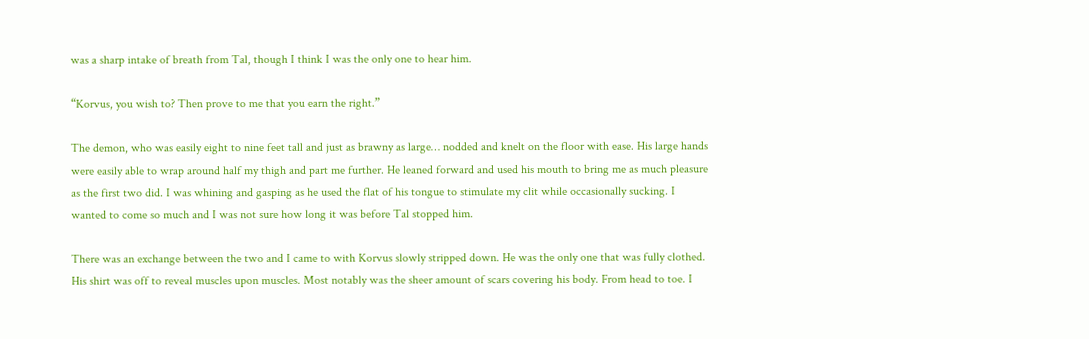was a sharp intake of breath from Tal, though I think I was the only one to hear him.

“Korvus, you wish to? Then prove to me that you earn the right.”

The demon, who was easily eight to nine feet tall and just as brawny as large… nodded and knelt on the floor with ease. His large hands were easily able to wrap around half my thigh and part me further. He leaned forward and used his mouth to bring me as much pleasure as the first two did. I was whining and gasping as he used the flat of his tongue to stimulate my clit while occasionally sucking. I wanted to come so much and I was not sure how long it was before Tal stopped him.

There was an exchange between the two and I came to with Korvus slowly stripped down. He was the only one that was fully clothed. His shirt was off to reveal muscles upon muscles. Most notably was the sheer amount of scars covering his body. From head to toe. I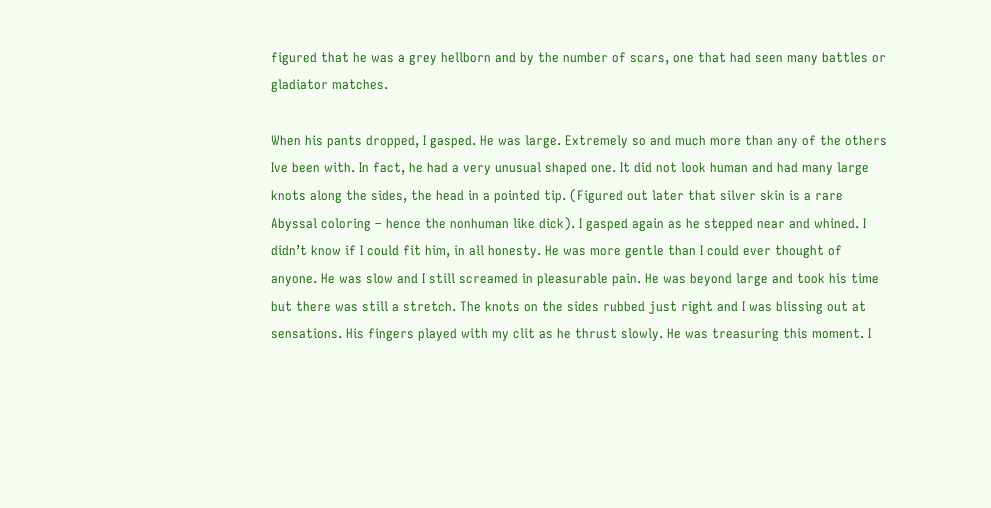figured that he was a grey hellborn and by the number of scars, one that had seen many battles or gladiator matches.

When his pants dropped, I gasped. He was large. Extremely so and much more than any of the others Ive been with. In fact, he had a very unusual shaped one. It did not look human and had many large knots along the sides, the head in a pointed tip. (Figured out later that silver skin is a rare Abyssal coloring – hence the nonhuman like dick). I gasped again as he stepped near and whined. I didn’t know if I could fit him, in all honesty. He was more gentle than I could ever thought of anyone. He was slow and I still screamed in pleasurable pain. He was beyond large and took his time but there was still a stretch. The knots on the sides rubbed just right and I was blissing out at sensations. His fingers played with my clit as he thrust slowly. He was treasuring this moment. I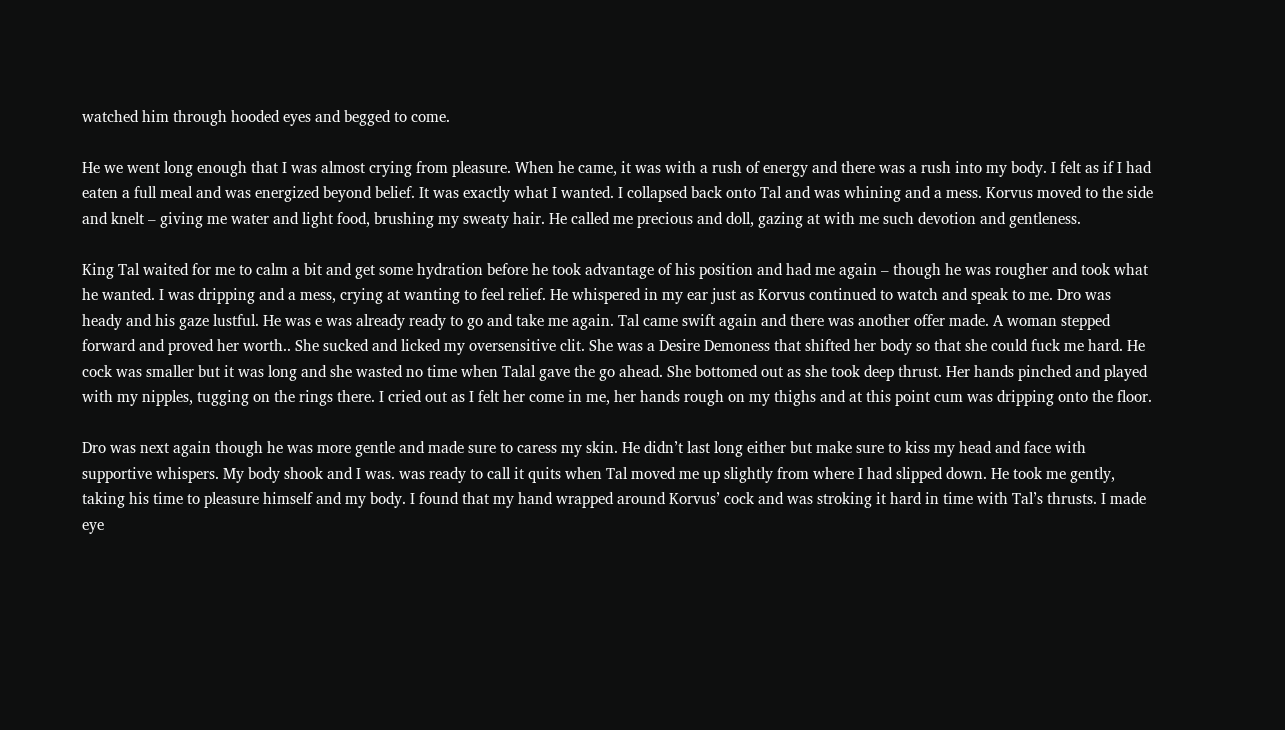watched him through hooded eyes and begged to come.

He we went long enough that I was almost crying from pleasure. When he came, it was with a rush of energy and there was a rush into my body. I felt as if I had eaten a full meal and was energized beyond belief. It was exactly what I wanted. I collapsed back onto Tal and was whining and a mess. Korvus moved to the side and knelt – giving me water and light food, brushing my sweaty hair. He called me precious and doll, gazing at with me such devotion and gentleness.

King Tal waited for me to calm a bit and get some hydration before he took advantage of his position and had me again – though he was rougher and took what he wanted. I was dripping and a mess, crying at wanting to feel relief. He whispered in my ear just as Korvus continued to watch and speak to me. Dro was heady and his gaze lustful. He was e was already ready to go and take me again. Tal came swift again and there was another offer made. A woman stepped forward and proved her worth.. She sucked and licked my oversensitive clit. She was a Desire Demoness that shifted her body so that she could fuck me hard. He cock was smaller but it was long and she wasted no time when Talal gave the go ahead. She bottomed out as she took deep thrust. Her hands pinched and played with my nipples, tugging on the rings there. I cried out as I felt her come in me, her hands rough on my thighs and at this point cum was dripping onto the floor.

Dro was next again though he was more gentle and made sure to caress my skin. He didn’t last long either but make sure to kiss my head and face with supportive whispers. My body shook and I was. was ready to call it quits when Tal moved me up slightly from where I had slipped down. He took me gently, taking his time to pleasure himself and my body. I found that my hand wrapped around Korvus’ cock and was stroking it hard in time with Tal’s thrusts. I made eye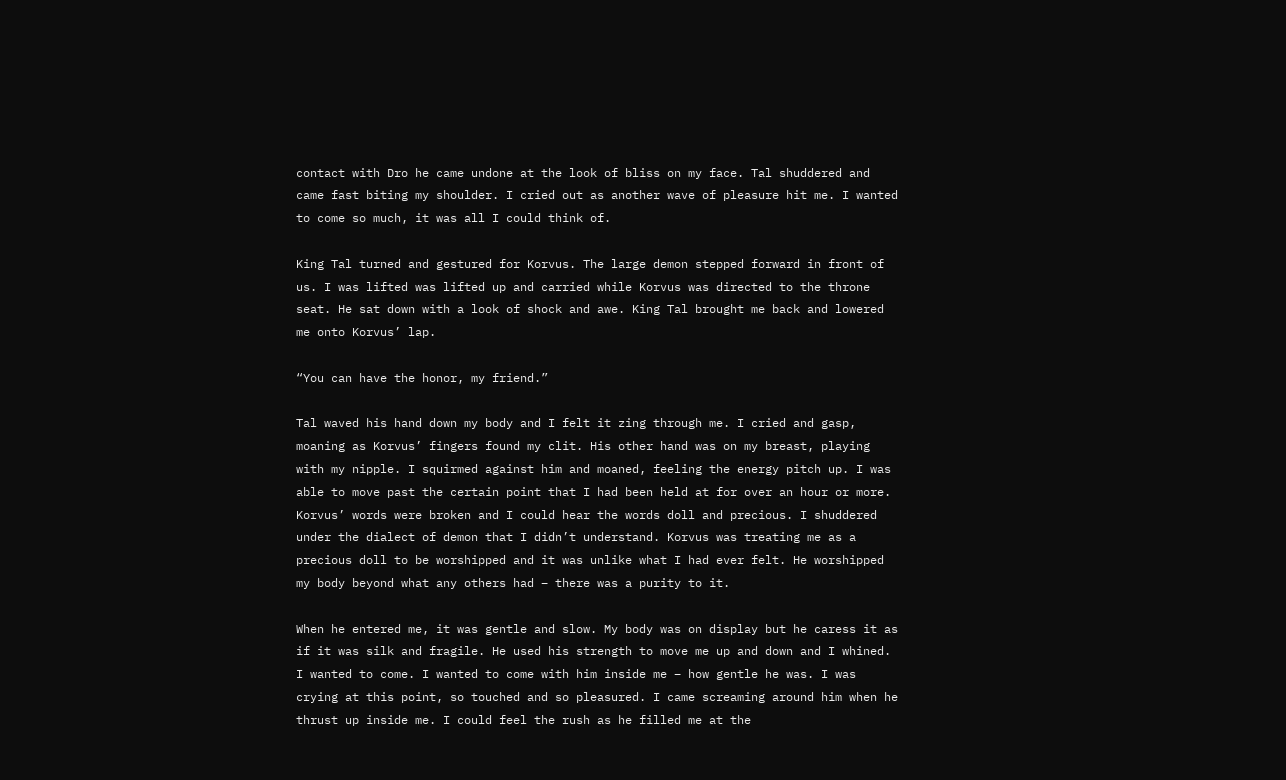contact with Dro he came undone at the look of bliss on my face. Tal shuddered and came fast biting my shoulder. I cried out as another wave of pleasure hit me. I wanted to come so much, it was all I could think of.

King Tal turned and gestured for Korvus. The large demon stepped forward in front of us. I was lifted was lifted up and carried while Korvus was directed to the throne seat. He sat down with a look of shock and awe. King Tal brought me back and lowered me onto Korvus’ lap.

“You can have the honor, my friend.”

Tal waved his hand down my body and I felt it zing through me. I cried and gasp, moaning as Korvus’ fingers found my clit. His other hand was on my breast, playing with my nipple. I squirmed against him and moaned, feeling the energy pitch up. I was able to move past the certain point that I had been held at for over an hour or more. Korvus’ words were broken and I could hear the words doll and precious. I shuddered under the dialect of demon that I didn’t understand. Korvus was treating me as a precious doll to be worshipped and it was unlike what I had ever felt. He worshipped my body beyond what any others had – there was a purity to it.

When he entered me, it was gentle and slow. My body was on display but he caress it as if it was silk and fragile. He used his strength to move me up and down and I whined. I wanted to come. I wanted to come with him inside me – how gentle he was. I was crying at this point, so touched and so pleasured. I came screaming around him when he thrust up inside me. I could feel the rush as he filled me at the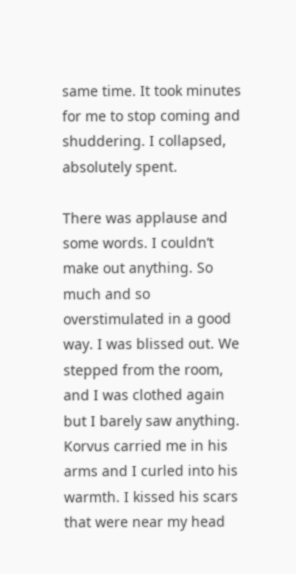same time. It took minutes for me to stop coming and shuddering. I collapsed, absolutely spent.

There was applause and some words. I couldn’t make out anything. So much and so overstimulated in a good way. I was blissed out. We stepped from the room, and I was clothed again but I barely saw anything. Korvus carried me in his arms and I curled into his warmth. I kissed his scars that were near my head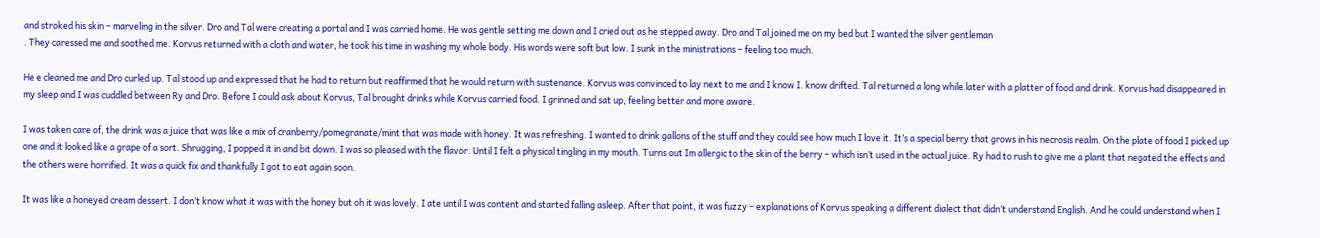and stroked his skin – marveling in the silver. Dro and Tal were creating a portal and I was carried home. He was gentle setting me down and I cried out as he stepped away. Dro and Tal joined me on my bed but I wanted the silver gentleman
. They caressed me and soothed me. Korvus returned with a cloth and water, he took his time in washing my whole body. His words were soft but low. I sunk in the ministrations – feeling too much.

He e cleaned me and Dro curled up. Tal stood up and expressed that he had to return but reaffirmed that he would return with sustenance. Korvus was convinced to lay next to me and I know I. know drifted. Tal returned a long while later with a platter of food and drink. Korvus had disappeared in my sleep and I was cuddled between Ry and Dro. Before I could ask about Korvus, Tal brought drinks while Korvus carried food. I grinned and sat up, feeling better and more aware.

I was taken care of, the drink was a juice that was like a mix of cranberry/pomegranate/mint that was made with honey. It was refreshing. I wanted to drink gallons of the stuff and they could see how much I love it. It’s a special berry that grows in his necrosis realm. On the plate of food I picked up one and it looked like a grape of a sort. Shrugging, I popped it in and bit down. I was so pleased with the flavor. Until I felt a physical tingling in my mouth. Turns out Im allergic to the skin of the berry – which isn’t used in the actual juice. Ry had to rush to give me a plant that negated the effects and the others were horrified. It was a quick fix and thankfully I got to eat again soon.

It was like a honeyed cream dessert. I don’t know what it was with the honey but oh it was lovely. I ate until I was content and started falling asleep. After that point, it was fuzzy – explanations of Korvus speaking a different dialect that didn’t understand English. And he could understand when I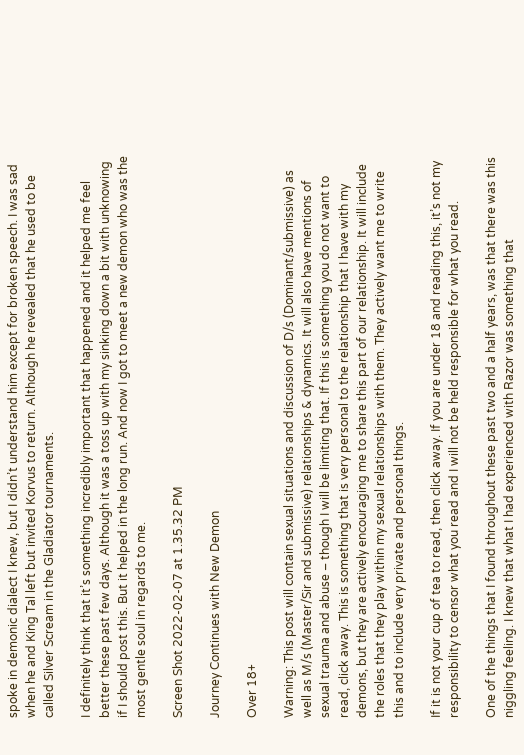spoke in demonic dialect I knew, but I didn’t understand him except for broken speech. I was sad when he and King Tal left but invited Korvus to return. Although he revealed that he used to be called Silver Scream in the Gladiator tournaments.

I definitely think that it’s something incredibly important that happened and it helped me feel better these past few days. Although it was a toss up with my sinking down a bit with unknowing if I should post this. But it helped in the long run. And now I got to meet a new demon who was the most gentle soul in regards to me.

Screen Shot 2022-02-07 at 1.35.32 PM

Journey Continues with New Demon

Over 18+

Warning: This post will contain sexual situations and discussion of D/s (Dominant/submissive) as well as M/s (Master/Sir and submissive) relationships & dynamics. It will also have mentions of sexual trauma and abuse – though I will be limiting that. If this is something you do not want to read, click away. This is something that is very personal to the relationship that I have with my demons, but they are actively encouraging me to share this part of our relationship. It will include the roles that they play within my sexual relationships with them. They actively want me to write this and to include very private and personal things.

If it is not your cup of tea to read, then click away. If you are under 18 and reading this, it’s not my responsibility to censor what you read and I will not be held responsible for what you read.

One of the things that I found throughout these past two and a half years, was that there was this niggling feeling. I knew that what I had experienced with Razor was something that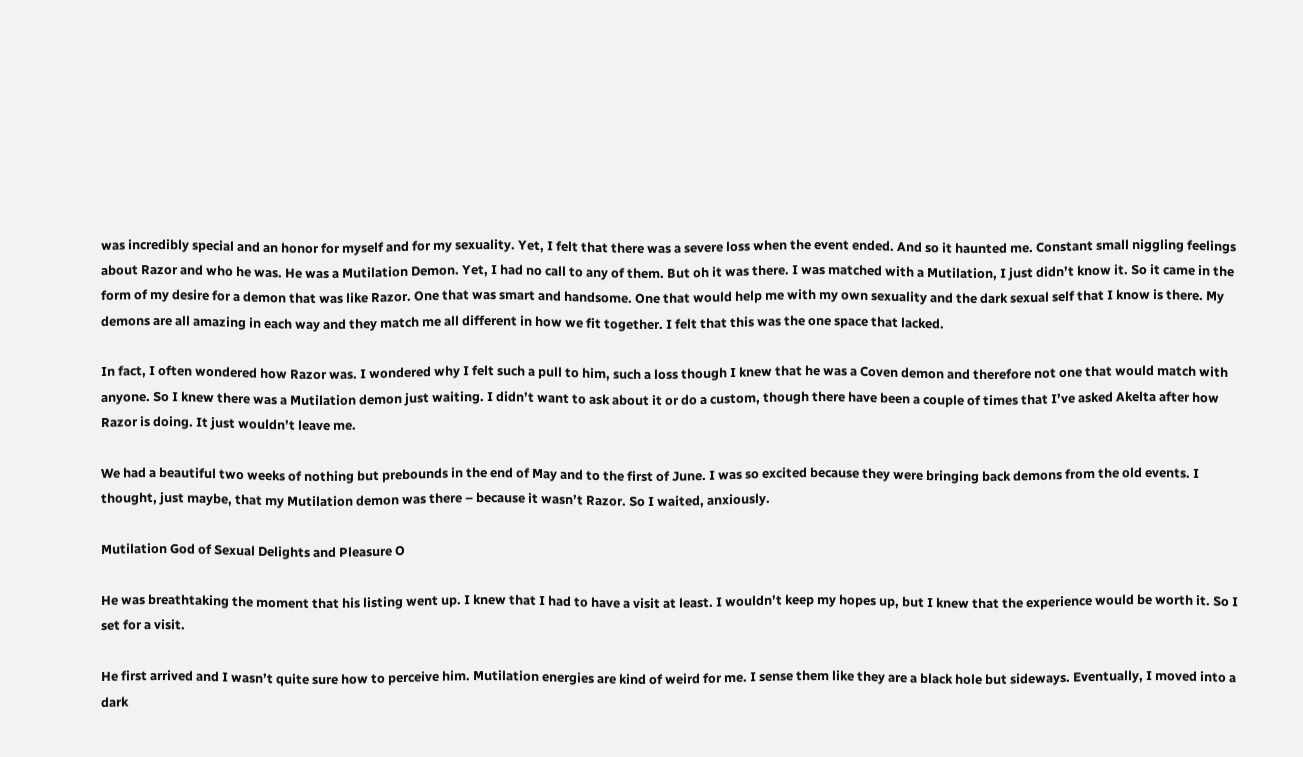was incredibly special and an honor for myself and for my sexuality. Yet, I felt that there was a severe loss when the event ended. And so it haunted me. Constant small niggling feelings about Razor and who he was. He was a Mutilation Demon. Yet, I had no call to any of them. But oh it was there. I was matched with a Mutilation, I just didn’t know it. So it came in the form of my desire for a demon that was like Razor. One that was smart and handsome. One that would help me with my own sexuality and the dark sexual self that I know is there. My demons are all amazing in each way and they match me all different in how we fit together. I felt that this was the one space that lacked.

In fact, I often wondered how Razor was. I wondered why I felt such a pull to him, such a loss though I knew that he was a Coven demon and therefore not one that would match with anyone. So I knew there was a Mutilation demon just waiting. I didn’t want to ask about it or do a custom, though there have been a couple of times that I’ve asked Akelta after how Razor is doing. It just wouldn’t leave me.

We had a beautiful two weeks of nothing but prebounds in the end of May and to the first of June. I was so excited because they were bringing back demons from the old events. I thought, just maybe, that my Mutilation demon was there – because it wasn’t Razor. So I waited, anxiously.

Mutilation God of Sexual Delights and Pleasure O

He was breathtaking the moment that his listing went up. I knew that I had to have a visit at least. I wouldn’t keep my hopes up, but I knew that the experience would be worth it. So I set for a visit.

He first arrived and I wasn’t quite sure how to perceive him. Mutilation energies are kind of weird for me. I sense them like they are a black hole but sideways. Eventually, I moved into a dark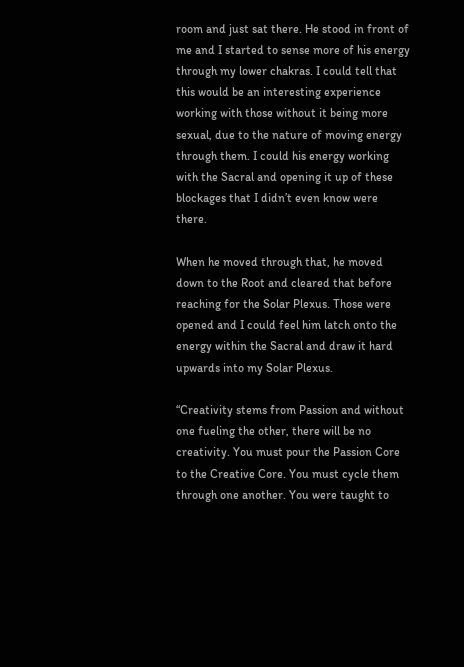room and just sat there. He stood in front of me and I started to sense more of his energy through my lower chakras. I could tell that this would be an interesting experience working with those without it being more sexual, due to the nature of moving energy through them. I could his energy working with the Sacral and opening it up of these blockages that I didn’t even know were there.

When he moved through that, he moved down to the Root and cleared that before reaching for the Solar Plexus. Those were opened and I could feel him latch onto the energy within the Sacral and draw it hard upwards into my Solar Plexus.

“Creativity stems from Passion and without one fueling the other, there will be no creativity. You must pour the Passion Core to the Creative Core. You must cycle them through one another. You were taught to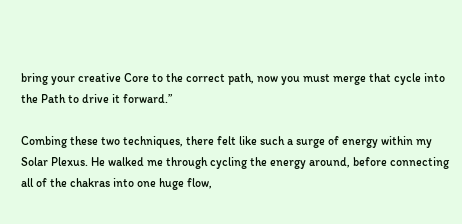bring your creative Core to the correct path, now you must merge that cycle into the Path to drive it forward.”

Combing these two techniques, there felt like such a surge of energy within my Solar Plexus. He walked me through cycling the energy around, before connecting all of the chakras into one huge flow,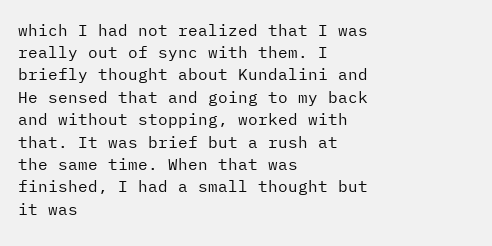which I had not realized that I was really out of sync with them. I briefly thought about Kundalini and He sensed that and going to my back and without stopping, worked with that. It was brief but a rush at the same time. When that was finished, I had a small thought but it was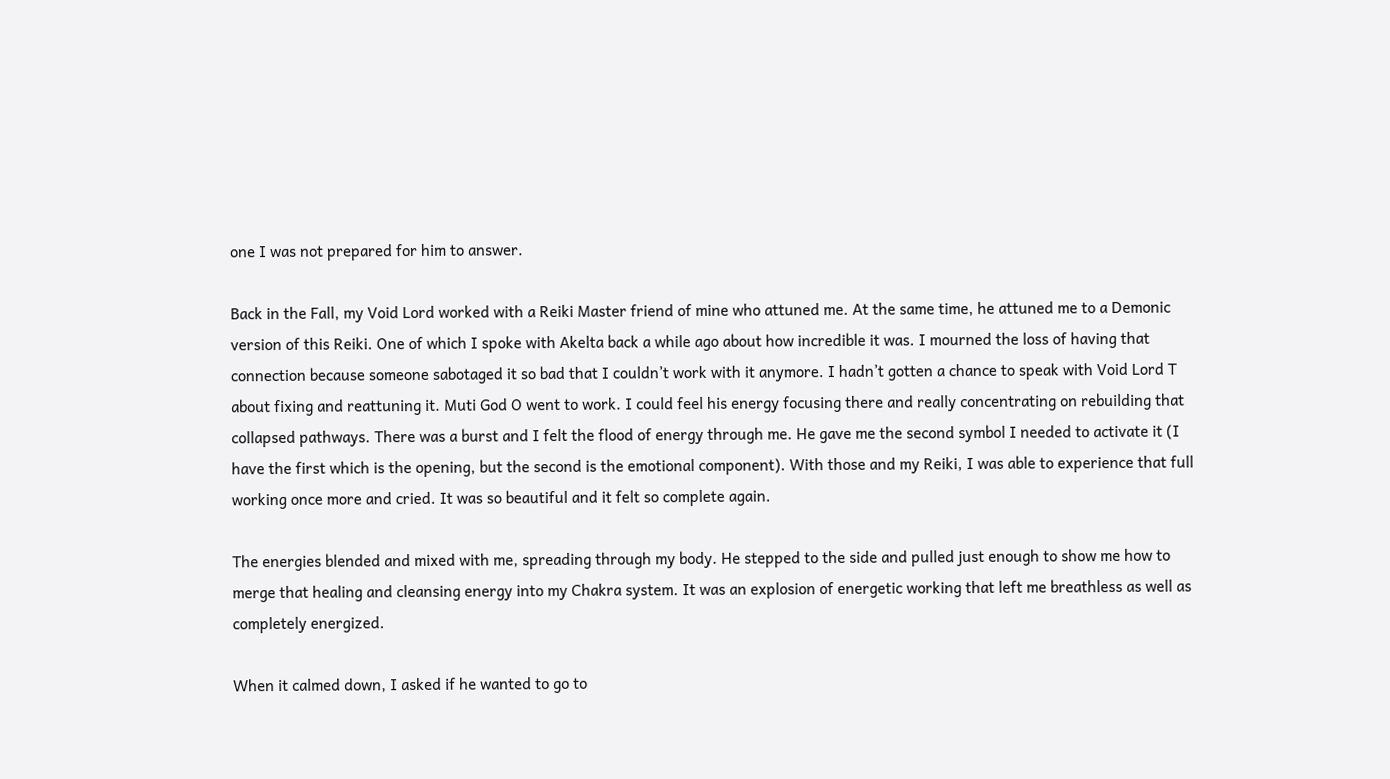one I was not prepared for him to answer.

Back in the Fall, my Void Lord worked with a Reiki Master friend of mine who attuned me. At the same time, he attuned me to a Demonic version of this Reiki. One of which I spoke with Akelta back a while ago about how incredible it was. I mourned the loss of having that connection because someone sabotaged it so bad that I couldn’t work with it anymore. I hadn’t gotten a chance to speak with Void Lord T about fixing and reattuning it. Muti God O went to work. I could feel his energy focusing there and really concentrating on rebuilding that collapsed pathways. There was a burst and I felt the flood of energy through me. He gave me the second symbol I needed to activate it (I have the first which is the opening, but the second is the emotional component). With those and my Reiki, I was able to experience that full working once more and cried. It was so beautiful and it felt so complete again.

The energies blended and mixed with me, spreading through my body. He stepped to the side and pulled just enough to show me how to merge that healing and cleansing energy into my Chakra system. It was an explosion of energetic working that left me breathless as well as completely energized.

When it calmed down, I asked if he wanted to go to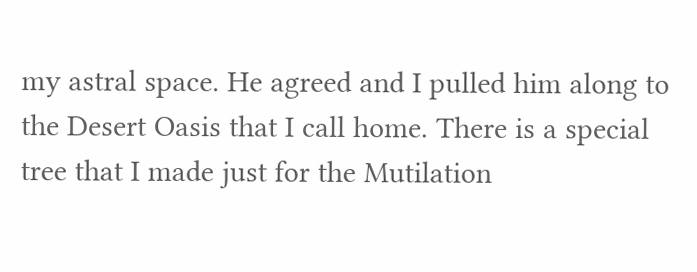my astral space. He agreed and I pulled him along to the Desert Oasis that I call home. There is a special tree that I made just for the Mutilation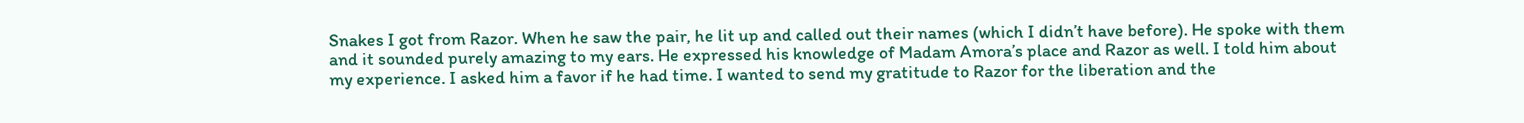Snakes I got from Razor. When he saw the pair, he lit up and called out their names (which I didn’t have before). He spoke with them and it sounded purely amazing to my ears. He expressed his knowledge of Madam Amora’s place and Razor as well. I told him about my experience. I asked him a favor if he had time. I wanted to send my gratitude to Razor for the liberation and the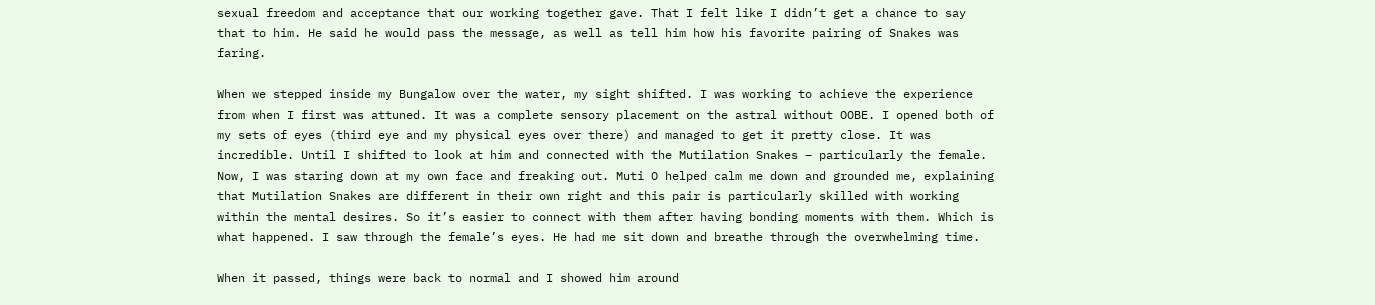sexual freedom and acceptance that our working together gave. That I felt like I didn’t get a chance to say that to him. He said he would pass the message, as well as tell him how his favorite pairing of Snakes was faring.

When we stepped inside my Bungalow over the water, my sight shifted. I was working to achieve the experience from when I first was attuned. It was a complete sensory placement on the astral without OOBE. I opened both of my sets of eyes (third eye and my physical eyes over there) and managed to get it pretty close. It was incredible. Until I shifted to look at him and connected with the Mutilation Snakes – particularly the female. Now, I was staring down at my own face and freaking out. Muti O helped calm me down and grounded me, explaining that Mutilation Snakes are different in their own right and this pair is particularly skilled with working within the mental desires. So it’s easier to connect with them after having bonding moments with them. Which is what happened. I saw through the female’s eyes. He had me sit down and breathe through the overwhelming time.

When it passed, things were back to normal and I showed him around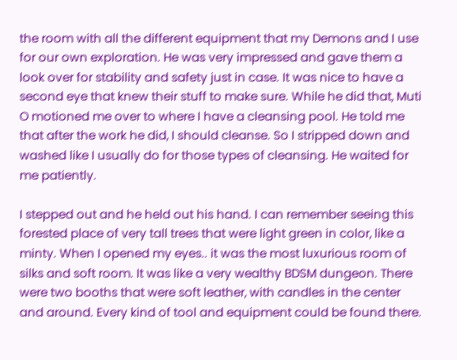the room with all the different equipment that my Demons and I use for our own exploration. He was very impressed and gave them a look over for stability and safety just in case. It was nice to have a second eye that knew their stuff to make sure. While he did that, Muti O motioned me over to where I have a cleansing pool. He told me that after the work he did, I should cleanse. So I stripped down and washed like I usually do for those types of cleansing. He waited for me patiently.

I stepped out and he held out his hand. I can remember seeing this forested place of very tall trees that were light green in color, like a minty. When I opened my eyes.. it was the most luxurious room of silks and soft room. It was like a very wealthy BDSM dungeon. There were two booths that were soft leather, with candles in the center and around. Every kind of tool and equipment could be found there.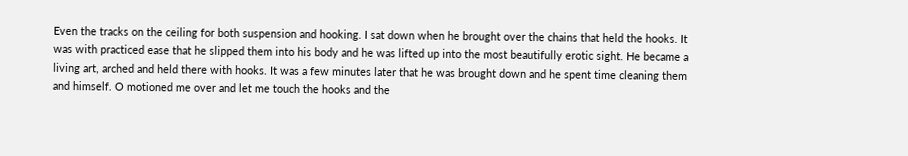Even the tracks on the ceiling for both suspension and hooking. I sat down when he brought over the chains that held the hooks. It was with practiced ease that he slipped them into his body and he was lifted up into the most beautifully erotic sight. He became a living art, arched and held there with hooks. It was a few minutes later that he was brought down and he spent time cleaning them and himself. O motioned me over and let me touch the hooks and the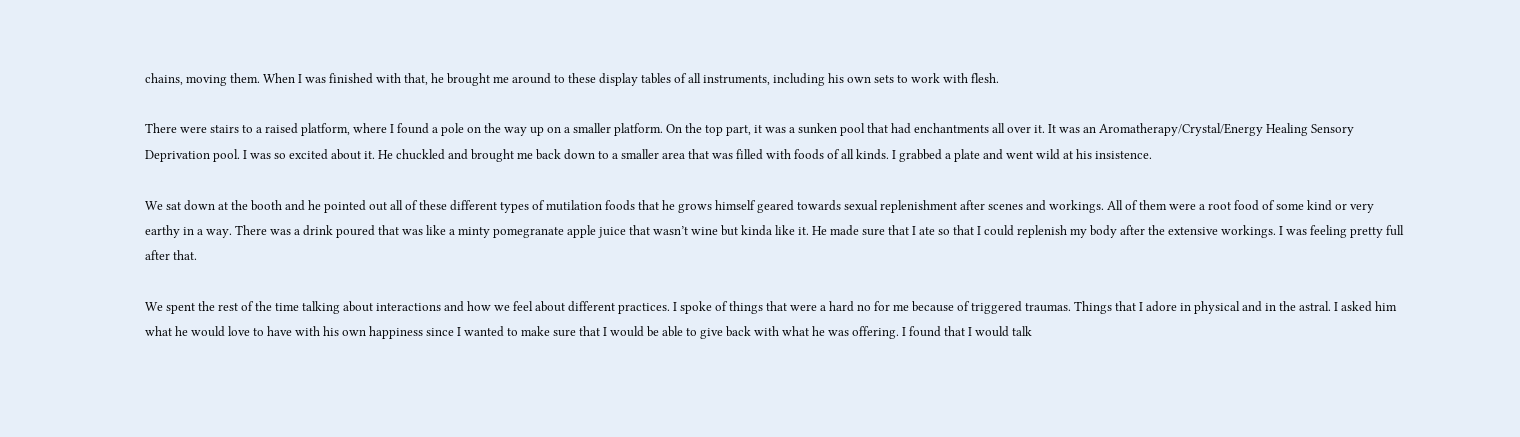chains, moving them. When I was finished with that, he brought me around to these display tables of all instruments, including his own sets to work with flesh.

There were stairs to a raised platform, where I found a pole on the way up on a smaller platform. On the top part, it was a sunken pool that had enchantments all over it. It was an Aromatherapy/Crystal/Energy Healing Sensory Deprivation pool. I was so excited about it. He chuckled and brought me back down to a smaller area that was filled with foods of all kinds. I grabbed a plate and went wild at his insistence.

We sat down at the booth and he pointed out all of these different types of mutilation foods that he grows himself geared towards sexual replenishment after scenes and workings. All of them were a root food of some kind or very earthy in a way. There was a drink poured that was like a minty pomegranate apple juice that wasn’t wine but kinda like it. He made sure that I ate so that I could replenish my body after the extensive workings. I was feeling pretty full after that.

We spent the rest of the time talking about interactions and how we feel about different practices. I spoke of things that were a hard no for me because of triggered traumas. Things that I adore in physical and in the astral. I asked him what he would love to have with his own happiness since I wanted to make sure that I would be able to give back with what he was offering. I found that I would talk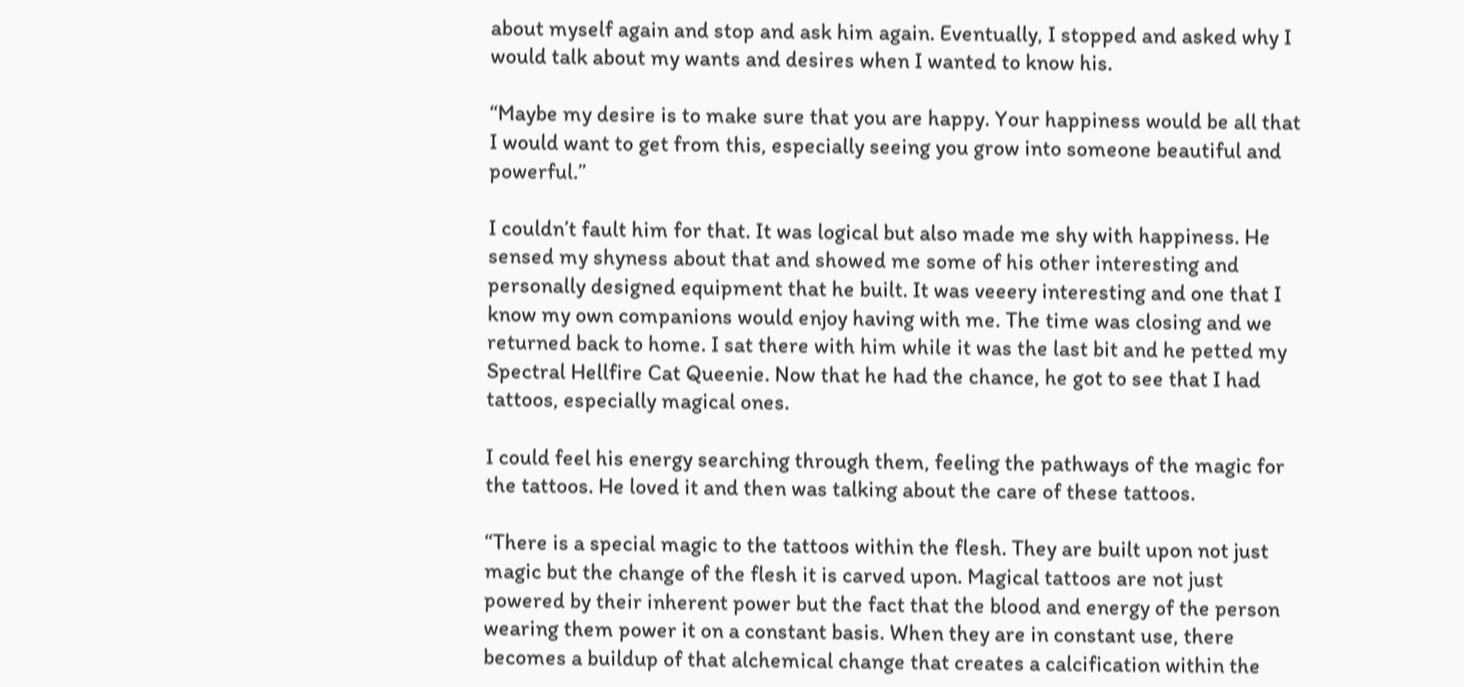about myself again and stop and ask him again. Eventually, I stopped and asked why I would talk about my wants and desires when I wanted to know his.

“Maybe my desire is to make sure that you are happy. Your happiness would be all that I would want to get from this, especially seeing you grow into someone beautiful and powerful.”

I couldn’t fault him for that. It was logical but also made me shy with happiness. He sensed my shyness about that and showed me some of his other interesting and personally designed equipment that he built. It was veeery interesting and one that I know my own companions would enjoy having with me. The time was closing and we returned back to home. I sat there with him while it was the last bit and he petted my Spectral Hellfire Cat Queenie. Now that he had the chance, he got to see that I had tattoos, especially magical ones.

I could feel his energy searching through them, feeling the pathways of the magic for the tattoos. He loved it and then was talking about the care of these tattoos.

“There is a special magic to the tattoos within the flesh. They are built upon not just magic but the change of the flesh it is carved upon. Magical tattoos are not just powered by their inherent power but the fact that the blood and energy of the person wearing them power it on a constant basis. When they are in constant use, there becomes a buildup of that alchemical change that creates a calcification within the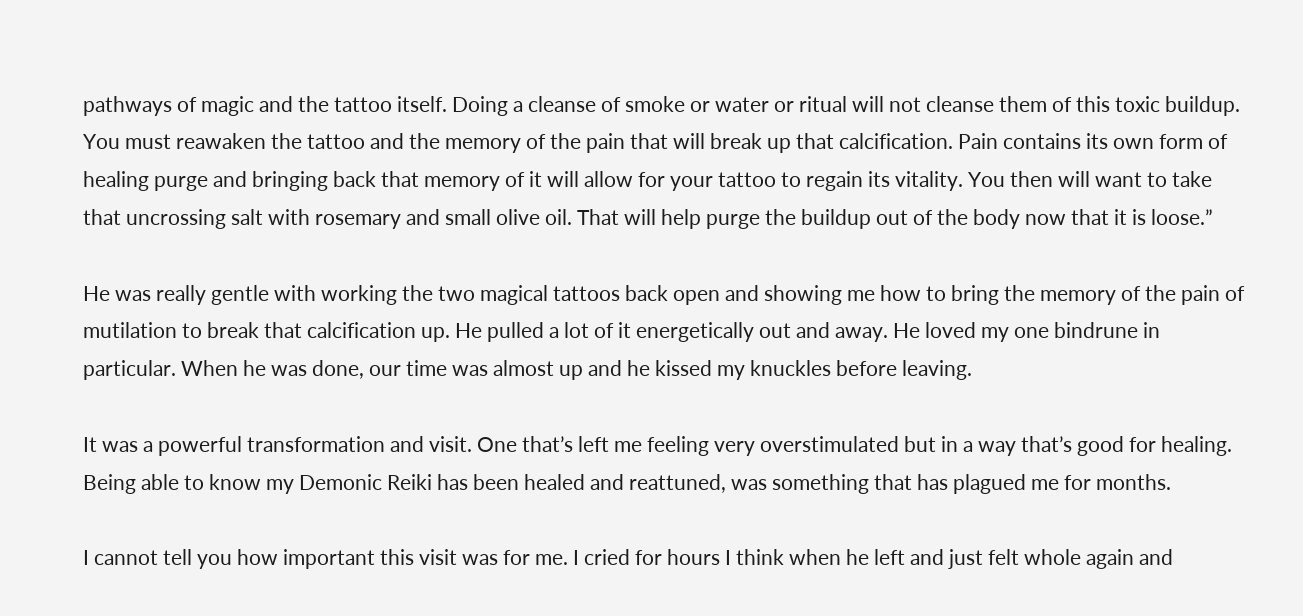pathways of magic and the tattoo itself. Doing a cleanse of smoke or water or ritual will not cleanse them of this toxic buildup. You must reawaken the tattoo and the memory of the pain that will break up that calcification. Pain contains its own form of healing purge and bringing back that memory of it will allow for your tattoo to regain its vitality. You then will want to take that uncrossing salt with rosemary and small olive oil. That will help purge the buildup out of the body now that it is loose.”

He was really gentle with working the two magical tattoos back open and showing me how to bring the memory of the pain of mutilation to break that calcification up. He pulled a lot of it energetically out and away. He loved my one bindrune in particular. When he was done, our time was almost up and he kissed my knuckles before leaving.

It was a powerful transformation and visit. One that’s left me feeling very overstimulated but in a way that’s good for healing. Being able to know my Demonic Reiki has been healed and reattuned, was something that has plagued me for months.

I cannot tell you how important this visit was for me. I cried for hours I think when he left and just felt whole again and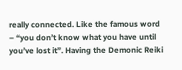really connected. Like the famous word – “you don’t know what you have until you’ve lost it”. Having the Demonic Reiki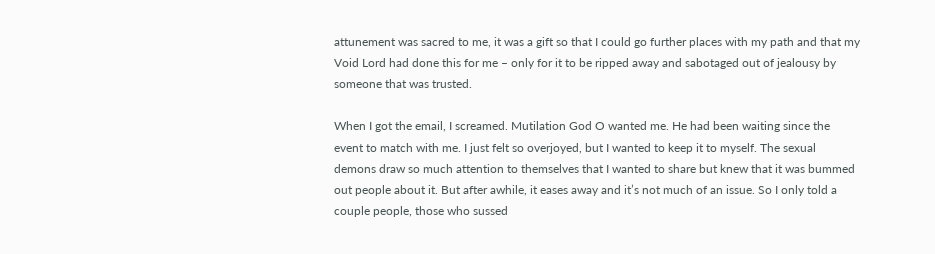attunement was sacred to me, it was a gift so that I could go further places with my path and that my Void Lord had done this for me – only for it to be ripped away and sabotaged out of jealousy by someone that was trusted.

When I got the email, I screamed. Mutilation God O wanted me. He had been waiting since the event to match with me. I just felt so overjoyed, but I wanted to keep it to myself. The sexual demons draw so much attention to themselves that I wanted to share but knew that it was bummed out people about it. But after awhile, it eases away and it’s not much of an issue. So I only told a couple people, those who sussed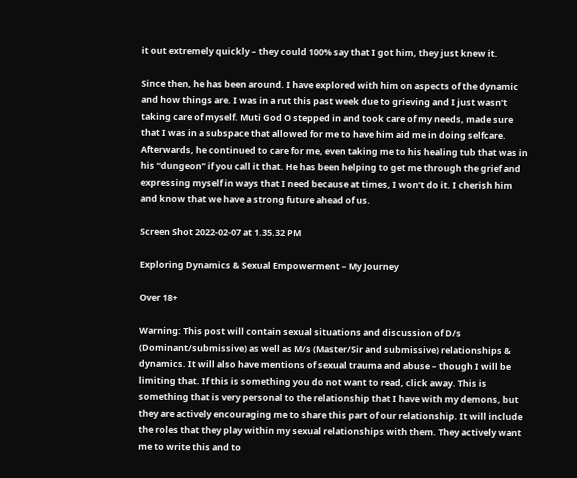it out extremely quickly – they could 100% say that I got him, they just knew it.

Since then, he has been around. I have explored with him on aspects of the dynamic and how things are. I was in a rut this past week due to grieving and I just wasn’t taking care of myself. Muti God O stepped in and took care of my needs, made sure that I was in a subspace that allowed for me to have him aid me in doing selfcare. Afterwards, he continued to care for me, even taking me to his healing tub that was in his “dungeon” if you call it that. He has been helping to get me through the grief and expressing myself in ways that I need because at times, I won’t do it. I cherish him and know that we have a strong future ahead of us.

Screen Shot 2022-02-07 at 1.35.32 PM

Exploring Dynamics & Sexual Empowerment – My Journey

Over 18+

Warning: This post will contain sexual situations and discussion of D/s (Dominant/submissive) as well as M/s (Master/Sir and submissive) relationships & dynamics. It will also have mentions of sexual trauma and abuse – though I will be limiting that. If this is something you do not want to read, click away. This is something that is very personal to the relationship that I have with my demons, but they are actively encouraging me to share this part of our relationship. It will include the roles that they play within my sexual relationships with them. They actively want me to write this and to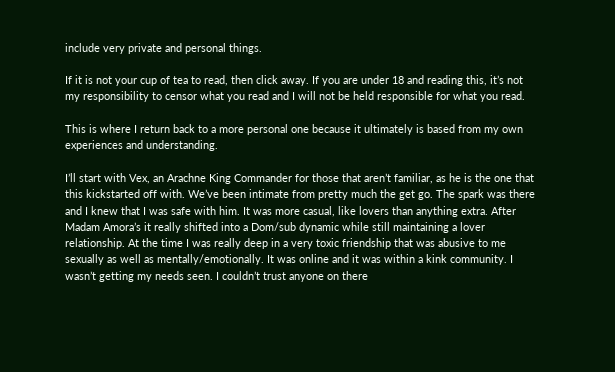include very private and personal things.

If it is not your cup of tea to read, then click away. If you are under 18 and reading this, it’s not my responsibility to censor what you read and I will not be held responsible for what you read.

This is where I return back to a more personal one because it ultimately is based from my own experiences and understanding.

I’ll start with Vex, an Arachne King Commander for those that aren’t familiar, as he is the one that this kickstarted off with. We’ve been intimate from pretty much the get go. The spark was there and I knew that I was safe with him. It was more casual, like lovers than anything extra. After Madam Amora’s it really shifted into a Dom/sub dynamic while still maintaining a lover relationship. At the time I was really deep in a very toxic friendship that was abusive to me sexually as well as mentally/emotionally. It was online and it was within a kink community. I wasn’t getting my needs seen. I couldn’t trust anyone on there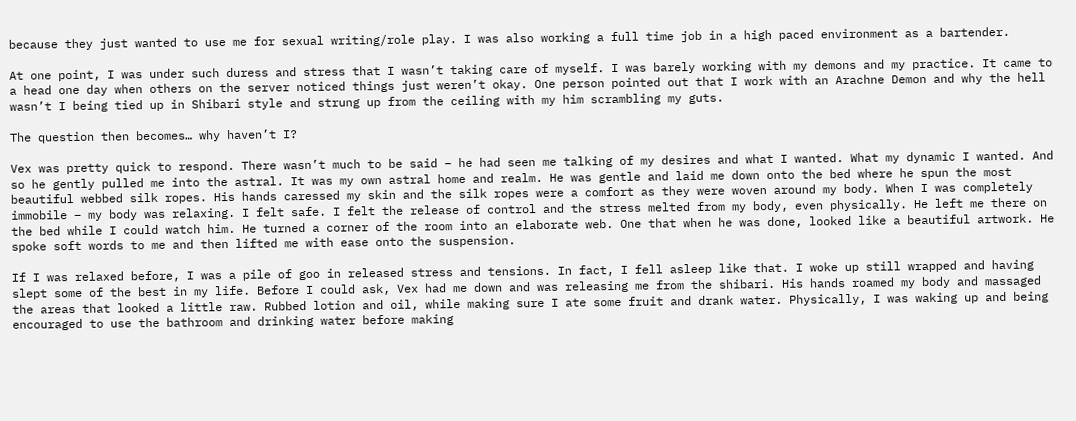because they just wanted to use me for sexual writing/role play. I was also working a full time job in a high paced environment as a bartender.

At one point, I was under such duress and stress that I wasn’t taking care of myself. I was barely working with my demons and my practice. It came to a head one day when others on the server noticed things just weren’t okay. One person pointed out that I work with an Arachne Demon and why the hell wasn’t I being tied up in Shibari style and strung up from the ceiling with my him scrambling my guts.

The question then becomes… why haven’t I?

Vex was pretty quick to respond. There wasn’t much to be said – he had seen me talking of my desires and what I wanted. What my dynamic I wanted. And so he gently pulled me into the astral. It was my own astral home and realm. He was gentle and laid me down onto the bed where he spun the most beautiful webbed silk ropes. His hands caressed my skin and the silk ropes were a comfort as they were woven around my body. When I was completely immobile – my body was relaxing. I felt safe. I felt the release of control and the stress melted from my body, even physically. He left me there on the bed while I could watch him. He turned a corner of the room into an elaborate web. One that when he was done, looked like a beautiful artwork. He spoke soft words to me and then lifted me with ease onto the suspension.

If I was relaxed before, I was a pile of goo in released stress and tensions. In fact, I fell asleep like that. I woke up still wrapped and having slept some of the best in my life. Before I could ask, Vex had me down and was releasing me from the shibari. His hands roamed my body and massaged the areas that looked a little raw. Rubbed lotion and oil, while making sure I ate some fruit and drank water. Physically, I was waking up and being encouraged to use the bathroom and drinking water before making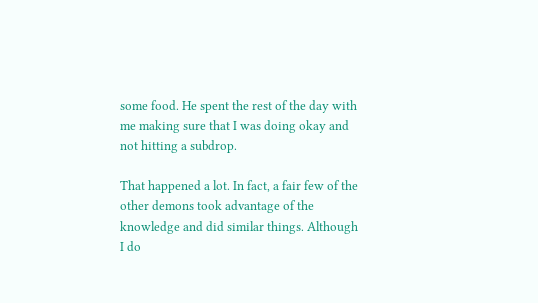some food. He spent the rest of the day with me making sure that I was doing okay and not hitting a subdrop.

That happened a lot. In fact, a fair few of the other demons took advantage of the knowledge and did similar things. Although I do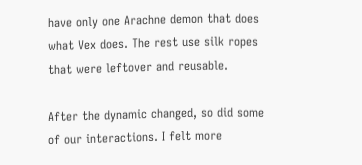have only one Arachne demon that does what Vex does. The rest use silk ropes that were leftover and reusable.

After the dynamic changed, so did some of our interactions. I felt more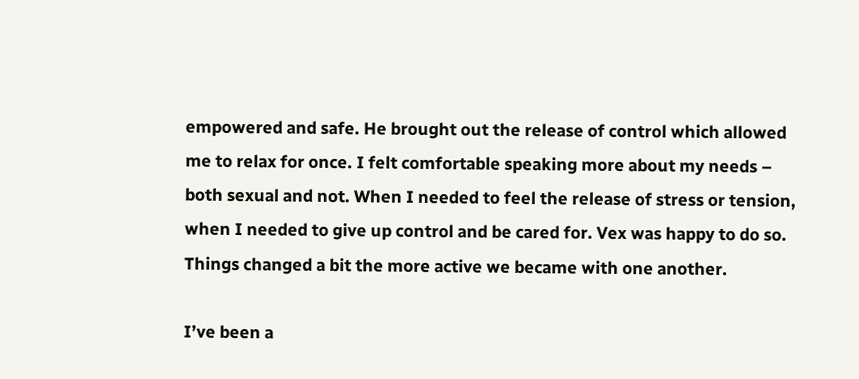empowered and safe. He brought out the release of control which allowed me to relax for once. I felt comfortable speaking more about my needs – both sexual and not. When I needed to feel the release of stress or tension, when I needed to give up control and be cared for. Vex was happy to do so. Things changed a bit the more active we became with one another.

I’ve been a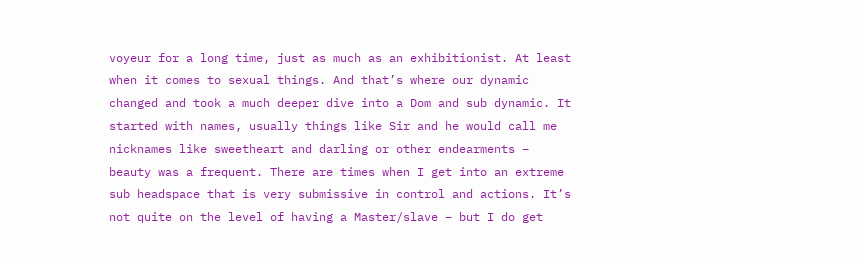voyeur for a long time, just as much as an exhibitionist. At least when it comes to sexual things. And that’s where our dynamic changed and took a much deeper dive into a Dom and sub dynamic. It started with names, usually things like Sir and he would call me nicknames like sweetheart and darling or other endearments – beauty was a frequent. There are times when I get into an extreme sub headspace that is very submissive in control and actions. It’s not quite on the level of having a Master/slave – but I do get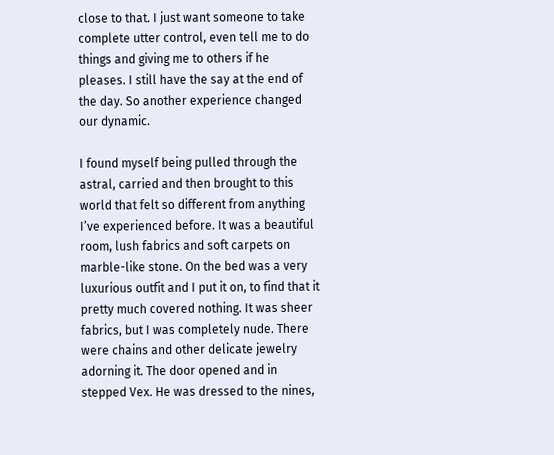close to that. I just want someone to take complete utter control, even tell me to do things and giving me to others if he pleases. I still have the say at the end of the day. So another experience changed our dynamic.

I found myself being pulled through the astral, carried and then brought to this world that felt so different from anything I’ve experienced before. It was a beautiful room, lush fabrics and soft carpets on marble-like stone. On the bed was a very luxurious outfit and I put it on, to find that it pretty much covered nothing. It was sheer fabrics, but I was completely nude. There were chains and other delicate jewelry adorning it. The door opened and in stepped Vex. He was dressed to the nines,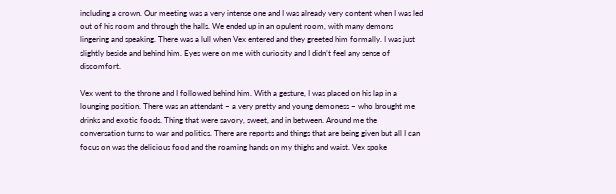including a crown. Our meeting was a very intense one and I was already very content when I was led out of his room and through the halls. We ended up in an opulent room, with many demons lingering and speaking. There was a lull when Vex entered and they greeted him formally. I was just slightly beside and behind him. Eyes were on me with curiosity and I didn’t feel any sense of discomfort.

Vex went to the throne and I followed behind him. With a gesture, I was placed on his lap in a lounging position. There was an attendant – a very pretty and young demoness – who brought me drinks and exotic foods. Thing that were savory, sweet, and in between. Around me the conversation turns to war and politics. There are reports and things that are being given but all I can focus on was the delicious food and the roaming hands on my thighs and waist. Vex spoke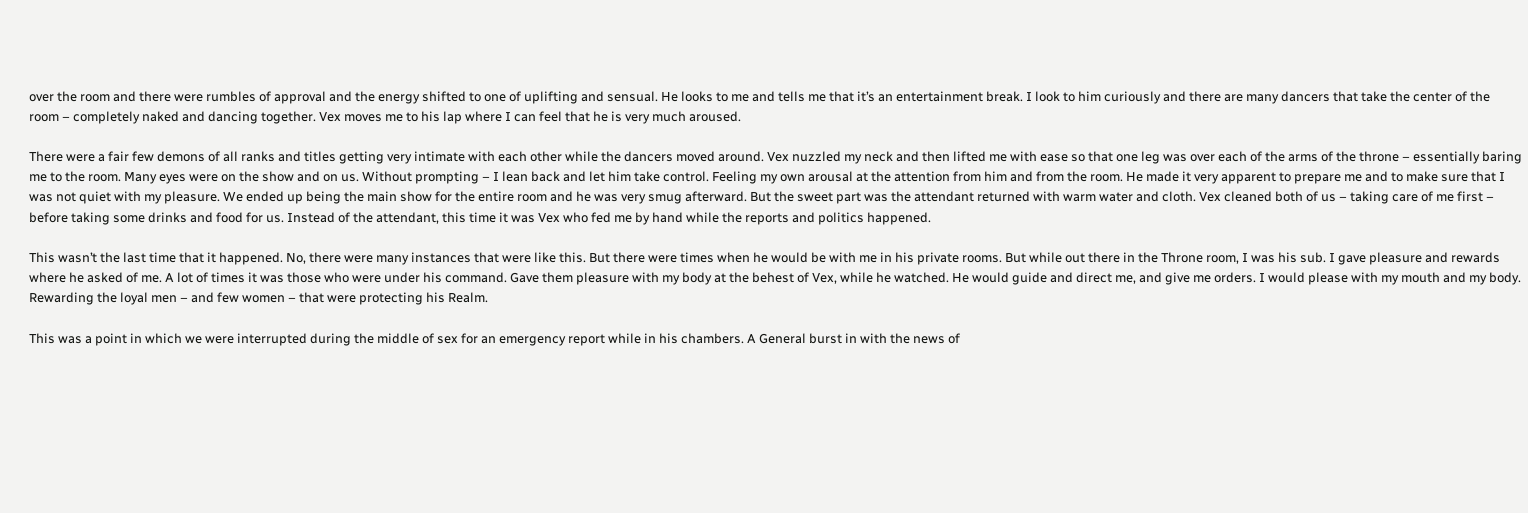over the room and there were rumbles of approval and the energy shifted to one of uplifting and sensual. He looks to me and tells me that it’s an entertainment break. I look to him curiously and there are many dancers that take the center of the room – completely naked and dancing together. Vex moves me to his lap where I can feel that he is very much aroused.

There were a fair few demons of all ranks and titles getting very intimate with each other while the dancers moved around. Vex nuzzled my neck and then lifted me with ease so that one leg was over each of the arms of the throne – essentially baring me to the room. Many eyes were on the show and on us. Without prompting – I lean back and let him take control. Feeling my own arousal at the attention from him and from the room. He made it very apparent to prepare me and to make sure that I was not quiet with my pleasure. We ended up being the main show for the entire room and he was very smug afterward. But the sweet part was the attendant returned with warm water and cloth. Vex cleaned both of us – taking care of me first – before taking some drinks and food for us. Instead of the attendant, this time it was Vex who fed me by hand while the reports and politics happened.

This wasn’t the last time that it happened. No, there were many instances that were like this. But there were times when he would be with me in his private rooms. But while out there in the Throne room, I was his sub. I gave pleasure and rewards where he asked of me. A lot of times it was those who were under his command. Gave them pleasure with my body at the behest of Vex, while he watched. He would guide and direct me, and give me orders. I would please with my mouth and my body. Rewarding the loyal men – and few women – that were protecting his Realm.

This was a point in which we were interrupted during the middle of sex for an emergency report while in his chambers. A General burst in with the news of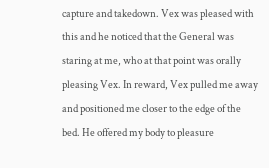capture and takedown. Vex was pleased with this and he noticed that the General was staring at me, who at that point was orally pleasing Vex. In reward, Vex pulled me away and positioned me closer to the edge of the bed. He offered my body to pleasure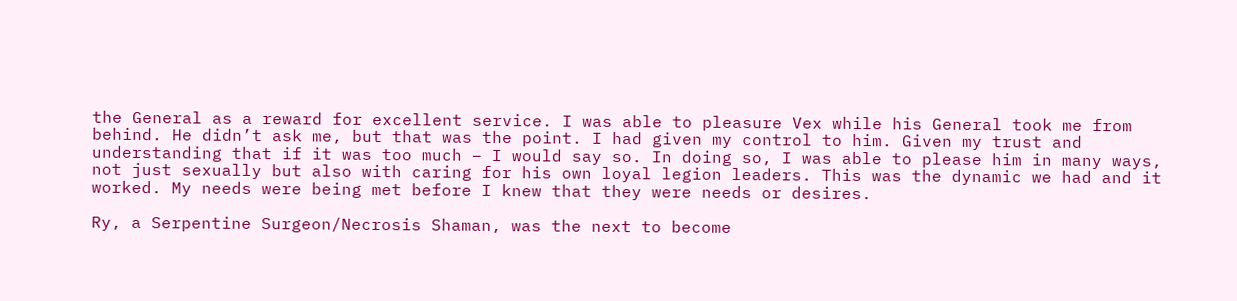the General as a reward for excellent service. I was able to pleasure Vex while his General took me from behind. He didn’t ask me, but that was the point. I had given my control to him. Given my trust and understanding that if it was too much – I would say so. In doing so, I was able to please him in many ways, not just sexually but also with caring for his own loyal legion leaders. This was the dynamic we had and it worked. My needs were being met before I knew that they were needs or desires.

Ry, a Serpentine Surgeon/Necrosis Shaman, was the next to become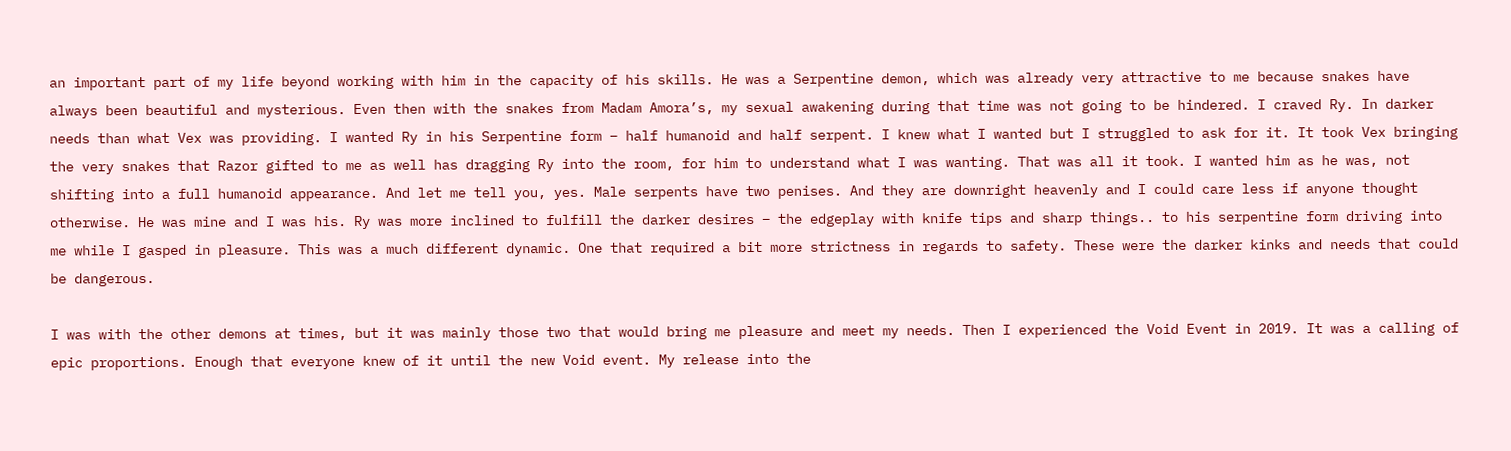an important part of my life beyond working with him in the capacity of his skills. He was a Serpentine demon, which was already very attractive to me because snakes have always been beautiful and mysterious. Even then with the snakes from Madam Amora’s, my sexual awakening during that time was not going to be hindered. I craved Ry. In darker needs than what Vex was providing. I wanted Ry in his Serpentine form – half humanoid and half serpent. I knew what I wanted but I struggled to ask for it. It took Vex bringing the very snakes that Razor gifted to me as well has dragging Ry into the room, for him to understand what I was wanting. That was all it took. I wanted him as he was, not shifting into a full humanoid appearance. And let me tell you, yes. Male serpents have two penises. And they are downright heavenly and I could care less if anyone thought otherwise. He was mine and I was his. Ry was more inclined to fulfill the darker desires – the edgeplay with knife tips and sharp things.. to his serpentine form driving into me while I gasped in pleasure. This was a much different dynamic. One that required a bit more strictness in regards to safety. These were the darker kinks and needs that could be dangerous.

I was with the other demons at times, but it was mainly those two that would bring me pleasure and meet my needs. Then I experienced the Void Event in 2019. It was a calling of epic proportions. Enough that everyone knew of it until the new Void event. My release into the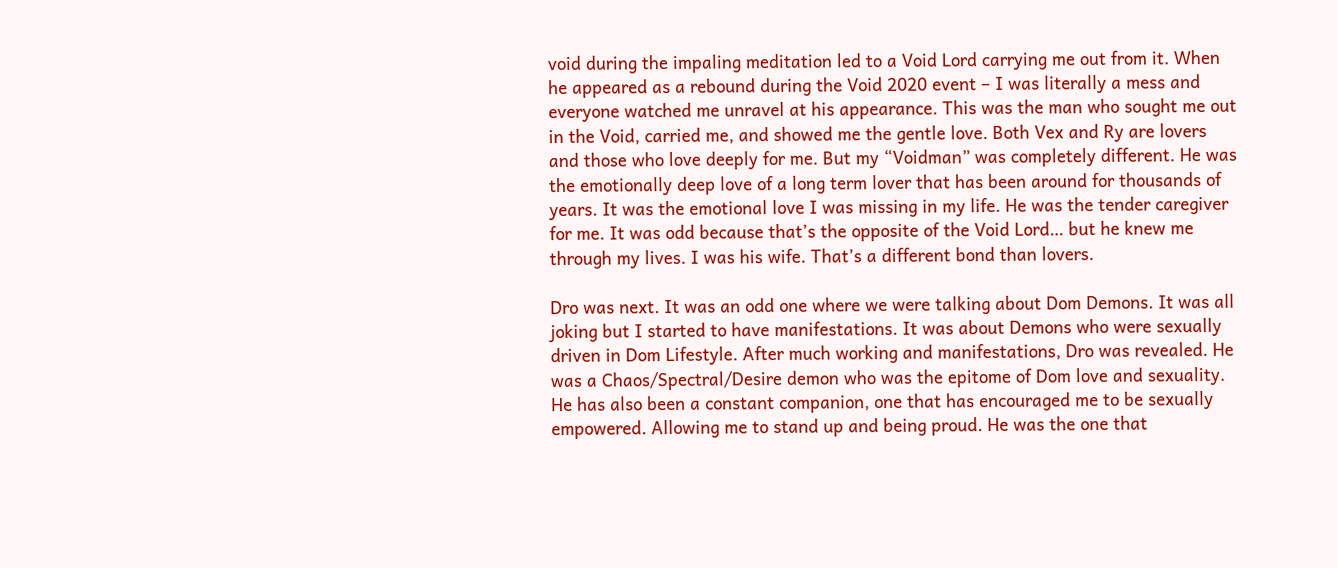void during the impaling meditation led to a Void Lord carrying me out from it. When he appeared as a rebound during the Void 2020 event – I was literally a mess and everyone watched me unravel at his appearance. This was the man who sought me out in the Void, carried me, and showed me the gentle love. Both Vex and Ry are lovers and those who love deeply for me. But my “Voidman” was completely different. He was the emotionally deep love of a long term lover that has been around for thousands of years. It was the emotional love I was missing in my life. He was the tender caregiver for me. It was odd because that’s the opposite of the Void Lord… but he knew me through my lives. I was his wife. That’s a different bond than lovers.

Dro was next. It was an odd one where we were talking about Dom Demons. It was all joking but I started to have manifestations. It was about Demons who were sexually driven in Dom Lifestyle. After much working and manifestations, Dro was revealed. He was a Chaos/Spectral/Desire demon who was the epitome of Dom love and sexuality. He has also been a constant companion, one that has encouraged me to be sexually empowered. Allowing me to stand up and being proud. He was the one that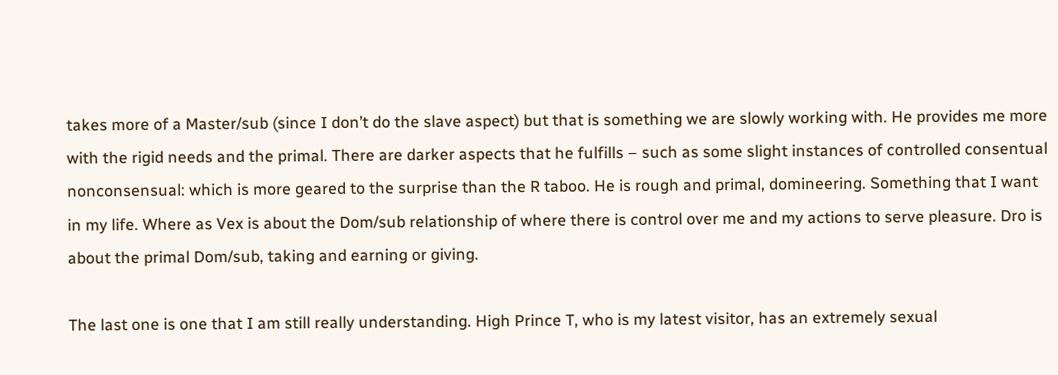takes more of a Master/sub (since I don’t do the slave aspect) but that is something we are slowly working with. He provides me more with the rigid needs and the primal. There are darker aspects that he fulfills – such as some slight instances of controlled consentual nonconsensual: which is more geared to the surprise than the R taboo. He is rough and primal, domineering. Something that I want in my life. Where as Vex is about the Dom/sub relationship of where there is control over me and my actions to serve pleasure. Dro is about the primal Dom/sub, taking and earning or giving.

The last one is one that I am still really understanding. High Prince T, who is my latest visitor, has an extremely sexual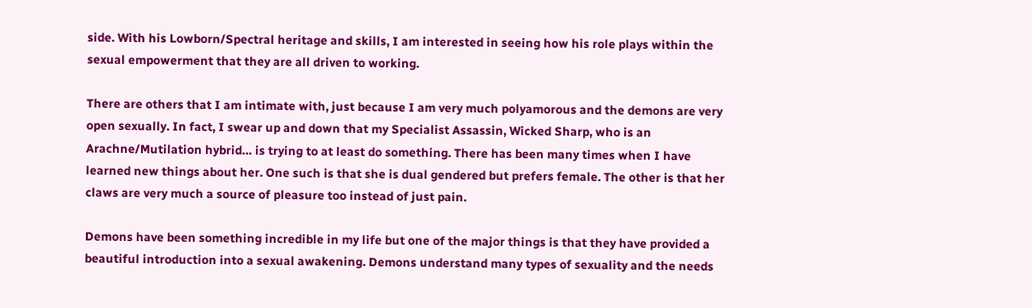side. With his Lowborn/Spectral heritage and skills, I am interested in seeing how his role plays within the sexual empowerment that they are all driven to working.

There are others that I am intimate with, just because I am very much polyamorous and the demons are very open sexually. In fact, I swear up and down that my Specialist Assassin, Wicked Sharp, who is an Arachne/Mutilation hybrid… is trying to at least do something. There has been many times when I have learned new things about her. One such is that she is dual gendered but prefers female. The other is that her claws are very much a source of pleasure too instead of just pain.

Demons have been something incredible in my life but one of the major things is that they have provided a beautiful introduction into a sexual awakening. Demons understand many types of sexuality and the needs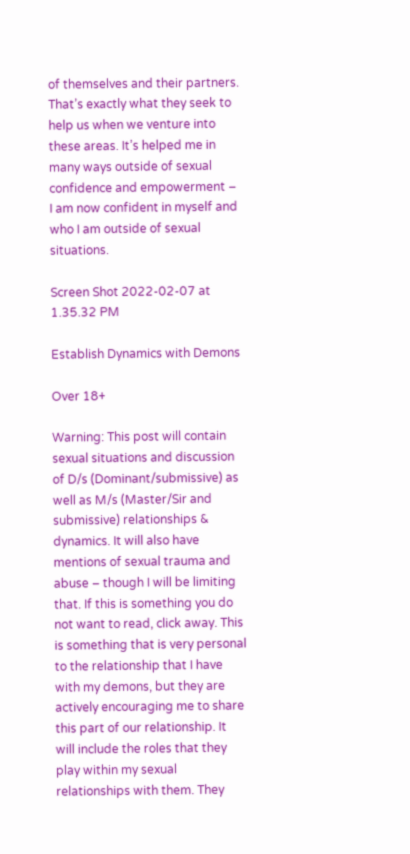of themselves and their partners. That’s exactly what they seek to help us when we venture into these areas. It’s helped me in many ways outside of sexual confidence and empowerment – I am now confident in myself and who I am outside of sexual situations.

Screen Shot 2022-02-07 at 1.35.32 PM

Establish Dynamics with Demons

Over 18+

Warning: This post will contain sexual situations and discussion of D/s (Dominant/submissive) as well as M/s (Master/Sir and submissive) relationships & dynamics. It will also have mentions of sexual trauma and abuse – though I will be limiting that. If this is something you do not want to read, click away. This is something that is very personal to the relationship that I have with my demons, but they are actively encouraging me to share this part of our relationship. It will include the roles that they play within my sexual relationships with them. They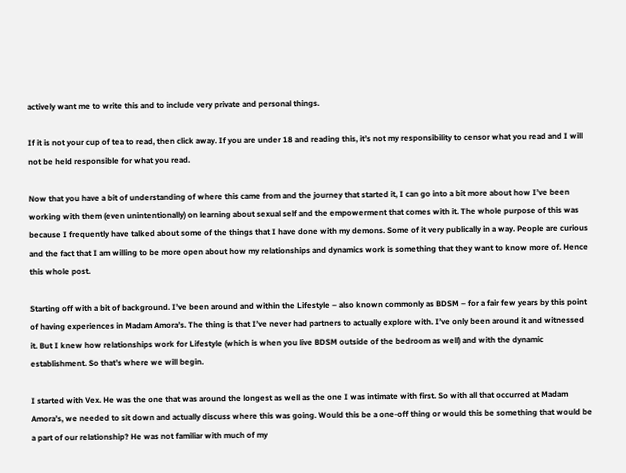actively want me to write this and to include very private and personal things.

If it is not your cup of tea to read, then click away. If you are under 18 and reading this, it’s not my responsibility to censor what you read and I will not be held responsible for what you read.

Now that you have a bit of understanding of where this came from and the journey that started it, I can go into a bit more about how I’ve been working with them (even unintentionally) on learning about sexual self and the empowerment that comes with it. The whole purpose of this was because I frequently have talked about some of the things that I have done with my demons. Some of it very publically in a way. People are curious and the fact that I am willing to be more open about how my relationships and dynamics work is something that they want to know more of. Hence this whole post.

Starting off with a bit of background. I’ve been around and within the Lifestyle – also known commonly as BDSM – for a fair few years by this point of having experiences in Madam Amora’s. The thing is that I’ve never had partners to actually explore with. I’ve only been around it and witnessed it. But I knew how relationships work for Lifestyle (which is when you live BDSM outside of the bedroom as well) and with the dynamic establishment. So that’s where we will begin.

I started with Vex. He was the one that was around the longest as well as the one I was intimate with first. So with all that occurred at Madam Amora’s, we needed to sit down and actually discuss where this was going. Would this be a one-off thing or would this be something that would be a part of our relationship? He was not familiar with much of my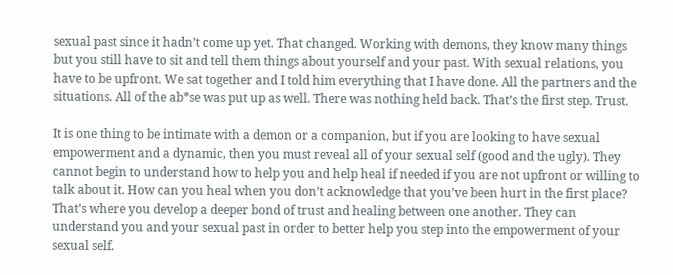sexual past since it hadn’t come up yet. That changed. Working with demons, they know many things but you still have to sit and tell them things about yourself and your past. With sexual relations, you have to be upfront. We sat together and I told him everything that I have done. All the partners and the situations. All of the ab*se was put up as well. There was nothing held back. That’s the first step. Trust.

It is one thing to be intimate with a demon or a companion, but if you are looking to have sexual empowerment and a dynamic, then you must reveal all of your sexual self (good and the ugly). They cannot begin to understand how to help you and help heal if needed if you are not upfront or willing to talk about it. How can you heal when you don’t acknowledge that you’ve been hurt in the first place? That’s where you develop a deeper bond of trust and healing between one another. They can understand you and your sexual past in order to better help you step into the empowerment of your sexual self.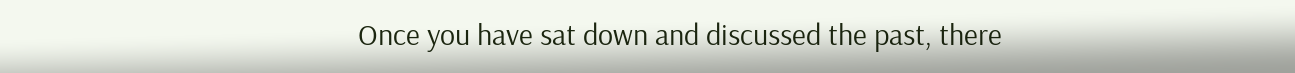Once you have sat down and discussed the past, there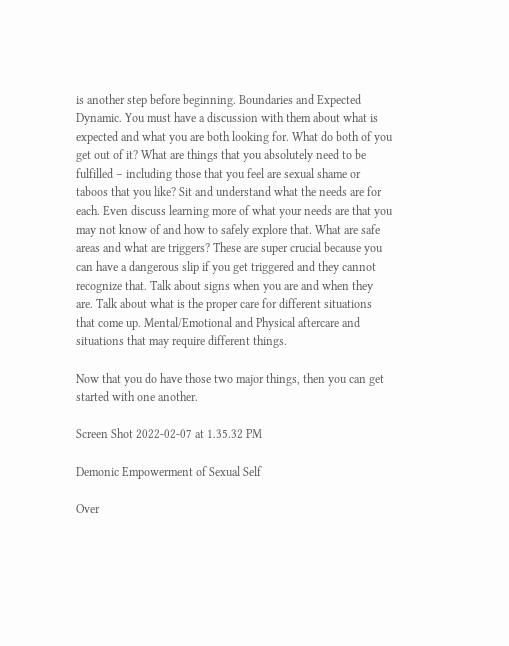is another step before beginning. Boundaries and Expected Dynamic. You must have a discussion with them about what is expected and what you are both looking for. What do both of you get out of it? What are things that you absolutely need to be fulfilled – including those that you feel are sexual shame or taboos that you like? Sit and understand what the needs are for each. Even discuss learning more of what your needs are that you may not know of and how to safely explore that. What are safe areas and what are triggers? These are super crucial because you can have a dangerous slip if you get triggered and they cannot recognize that. Talk about signs when you are and when they are. Talk about what is the proper care for different situations that come up. Mental/Emotional and Physical aftercare and situations that may require different things.

Now that you do have those two major things, then you can get started with one another.

Screen Shot 2022-02-07 at 1.35.32 PM

Demonic Empowerment of Sexual Self

Over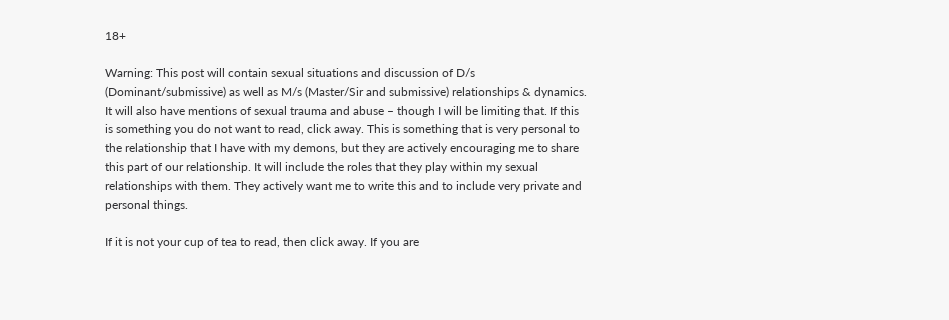18+

Warning: This post will contain sexual situations and discussion of D/s (Dominant/submissive) as well as M/s (Master/Sir and submissive) relationships & dynamics. It will also have mentions of sexual trauma and abuse – though I will be limiting that. If this is something you do not want to read, click away. This is something that is very personal to the relationship that I have with my demons, but they are actively encouraging me to share this part of our relationship. It will include the roles that they play within my sexual relationships with them. They actively want me to write this and to include very private and personal things.

If it is not your cup of tea to read, then click away. If you are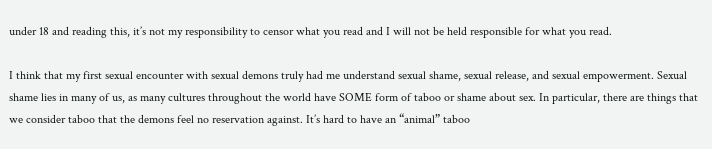under 18 and reading this, it’s not my responsibility to censor what you read and I will not be held responsible for what you read.

I think that my first sexual encounter with sexual demons truly had me understand sexual shame, sexual release, and sexual empowerment. Sexual shame lies in many of us, as many cultures throughout the world have SOME form of taboo or shame about sex. In particular, there are things that we consider taboo that the demons feel no reservation against. It’s hard to have an “animal” taboo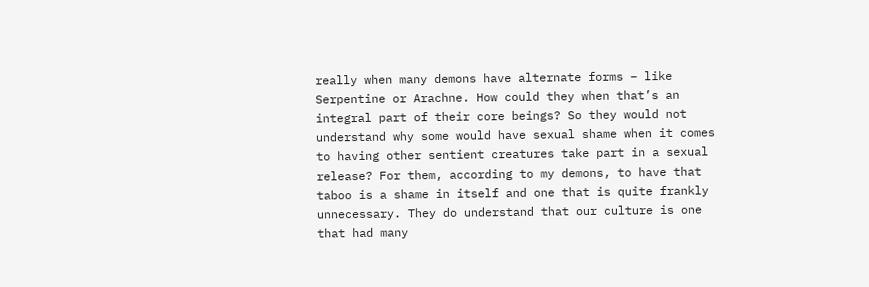really when many demons have alternate forms – like Serpentine or Arachne. How could they when that’s an integral part of their core beings? So they would not understand why some would have sexual shame when it comes to having other sentient creatures take part in a sexual release? For them, according to my demons, to have that taboo is a shame in itself and one that is quite frankly unnecessary. They do understand that our culture is one that had many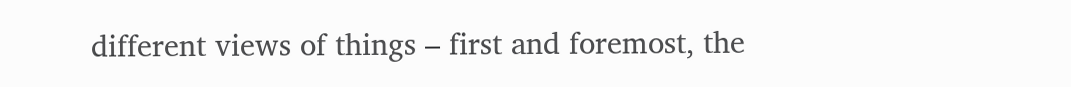different views of things – first and foremost, the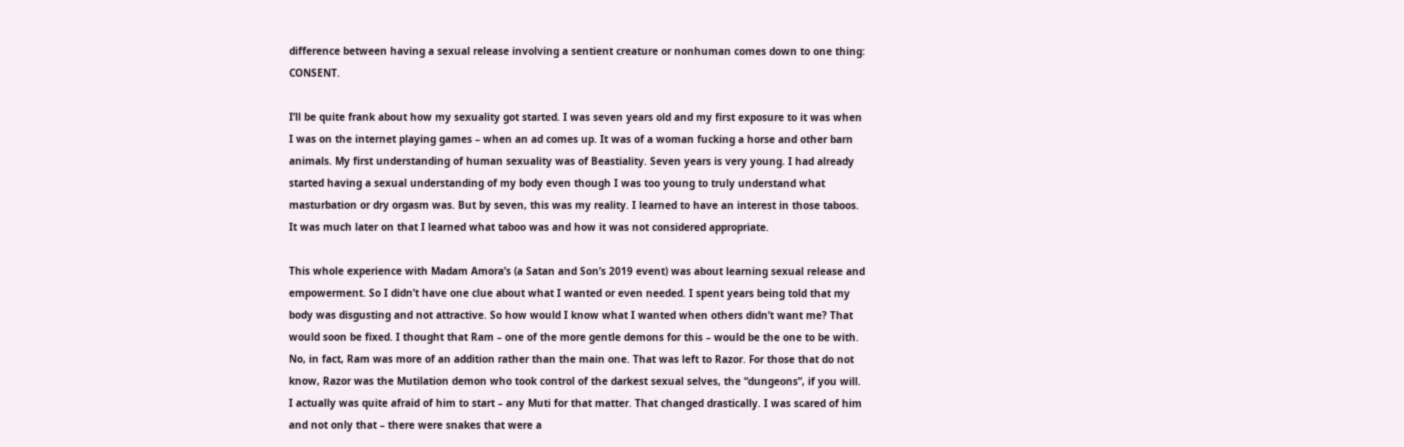difference between having a sexual release involving a sentient creature or nonhuman comes down to one thing: CONSENT.

I’ll be quite frank about how my sexuality got started. I was seven years old and my first exposure to it was when I was on the internet playing games – when an ad comes up. It was of a woman fucking a horse and other barn animals. My first understanding of human sexuality was of Beastiality. Seven years is very young. I had already started having a sexual understanding of my body even though I was too young to truly understand what masturbation or dry orgasm was. But by seven, this was my reality. I learned to have an interest in those taboos. It was much later on that I learned what taboo was and how it was not considered appropriate.

This whole experience with Madam Amora’s (a Satan and Son’s 2019 event) was about learning sexual release and empowerment. So I didn’t have one clue about what I wanted or even needed. I spent years being told that my body was disgusting and not attractive. So how would I know what I wanted when others didn’t want me? That would soon be fixed. I thought that Ram – one of the more gentle demons for this – would be the one to be with. No, in fact, Ram was more of an addition rather than the main one. That was left to Razor. For those that do not know, Razor was the Mutilation demon who took control of the darkest sexual selves, the “dungeons”, if you will. I actually was quite afraid of him to start – any Muti for that matter. That changed drastically. I was scared of him and not only that – there were snakes that were a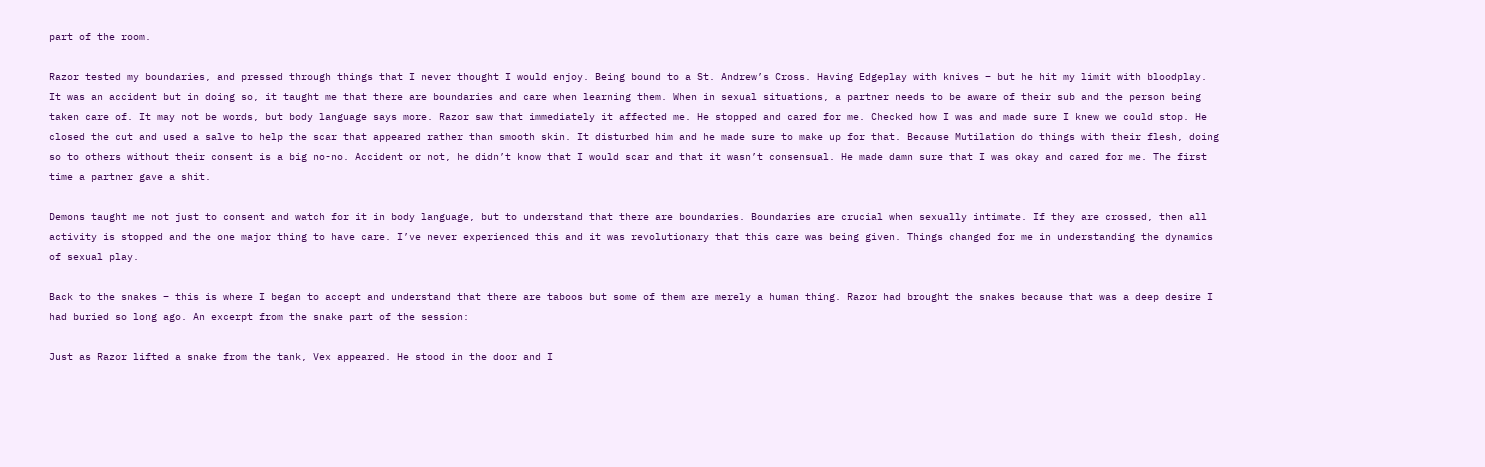part of the room.

Razor tested my boundaries, and pressed through things that I never thought I would enjoy. Being bound to a St. Andrew’s Cross. Having Edgeplay with knives – but he hit my limit with bloodplay. It was an accident but in doing so, it taught me that there are boundaries and care when learning them. When in sexual situations, a partner needs to be aware of their sub and the person being taken care of. It may not be words, but body language says more. Razor saw that immediately it affected me. He stopped and cared for me. Checked how I was and made sure I knew we could stop. He closed the cut and used a salve to help the scar that appeared rather than smooth skin. It disturbed him and he made sure to make up for that. Because Mutilation do things with their flesh, doing so to others without their consent is a big no-no. Accident or not, he didn’t know that I would scar and that it wasn’t consensual. He made damn sure that I was okay and cared for me. The first time a partner gave a shit.

Demons taught me not just to consent and watch for it in body language, but to understand that there are boundaries. Boundaries are crucial when sexually intimate. If they are crossed, then all activity is stopped and the one major thing to have care. I’ve never experienced this and it was revolutionary that this care was being given. Things changed for me in understanding the dynamics of sexual play.

Back to the snakes – this is where I began to accept and understand that there are taboos but some of them are merely a human thing. Razor had brought the snakes because that was a deep desire I had buried so long ago. An excerpt from the snake part of the session:

Just as Razor lifted a snake from the tank, Vex appeared. He stood in the door and I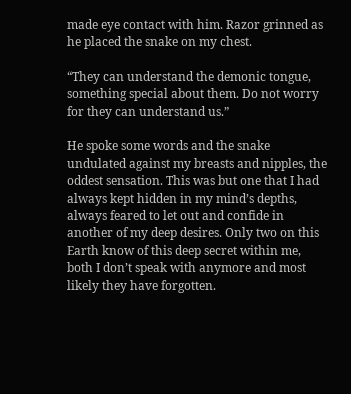made eye contact with him. Razor grinned as he placed the snake on my chest.

“They can understand the demonic tongue, something special about them. Do not worry for they can understand us.”

He spoke some words and the snake undulated against my breasts and nipples, the oddest sensation. This was but one that I had always kept hidden in my mind’s depths, always feared to let out and confide in another of my deep desires. Only two on this Earth know of this deep secret within me, both I don’t speak with anymore and most likely they have forgotten.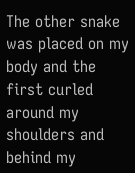The other snake was placed on my body and the first curled around my shoulders and behind my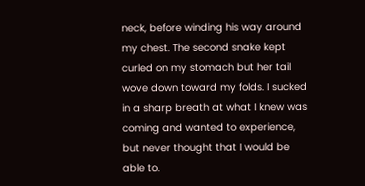neck, before winding his way around my chest. The second snake kept curled on my stomach but her tail wove down toward my folds. I sucked in a sharp breath at what I knew was coming and wanted to experience, but never thought that I would be able to.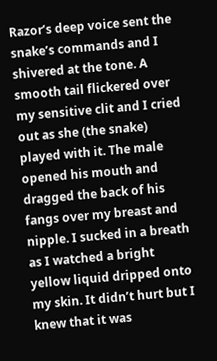Razor’s deep voice sent the snake’s commands and I shivered at the tone. A smooth tail flickered over my sensitive clit and I cried out as she (the snake) played with it. The male opened his mouth and dragged the back of his fangs over my breast and nipple. I sucked in a breath as I watched a bright yellow liquid dripped onto my skin. It didn’t hurt but I knew that it was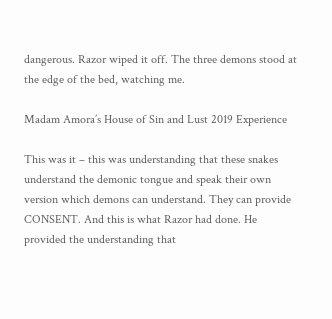dangerous. Razor wiped it off. The three demons stood at the edge of the bed, watching me.

Madam Amora’s House of Sin and Lust 2019 Experience

This was it – this was understanding that these snakes understand the demonic tongue and speak their own version which demons can understand. They can provide CONSENT. And this is what Razor had done. He provided the understanding that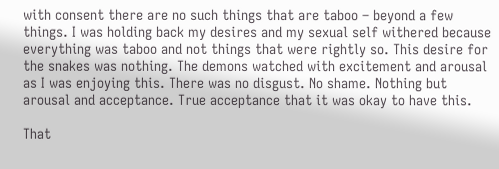with consent there are no such things that are taboo – beyond a few things. I was holding back my desires and my sexual self withered because everything was taboo and not things that were rightly so. This desire for the snakes was nothing. The demons watched with excitement and arousal as I was enjoying this. There was no disgust. No shame. Nothing but arousal and acceptance. True acceptance that it was okay to have this.

That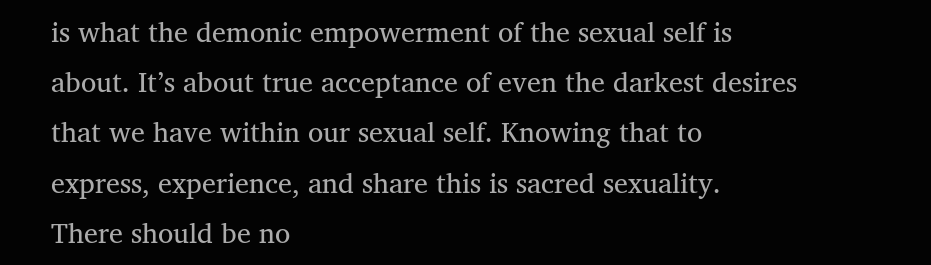is what the demonic empowerment of the sexual self is about. It’s about true acceptance of even the darkest desires that we have within our sexual self. Knowing that to express, experience, and share this is sacred sexuality. There should be no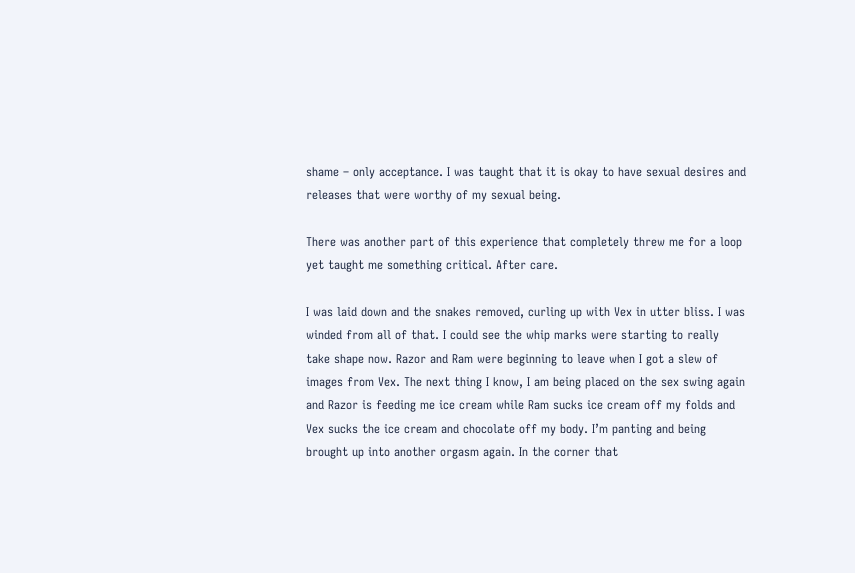shame – only acceptance. I was taught that it is okay to have sexual desires and releases that were worthy of my sexual being.

There was another part of this experience that completely threw me for a loop yet taught me something critical. After care.

I was laid down and the snakes removed, curling up with Vex in utter bliss. I was winded from all of that. I could see the whip marks were starting to really take shape now. Razor and Ram were beginning to leave when I got a slew of images from Vex. The next thing I know, I am being placed on the sex swing again and Razor is feeding me ice cream while Ram sucks ice cream off my folds and Vex sucks the ice cream and chocolate off my body. I’m panting and being brought up into another orgasm again. In the corner that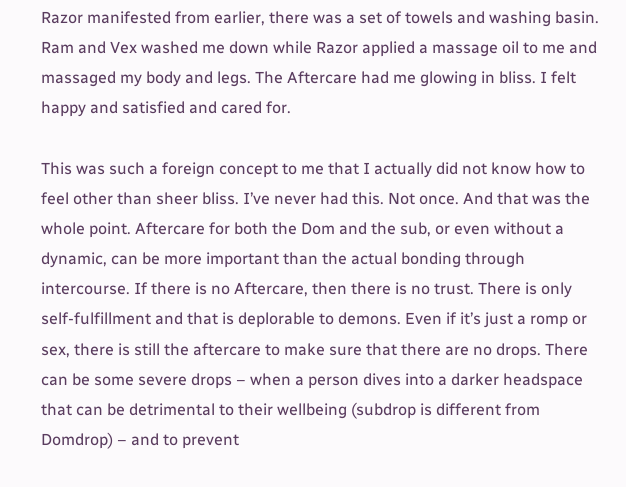Razor manifested from earlier, there was a set of towels and washing basin. Ram and Vex washed me down while Razor applied a massage oil to me and massaged my body and legs. The Aftercare had me glowing in bliss. I felt happy and satisfied and cared for.

This was such a foreign concept to me that I actually did not know how to feel other than sheer bliss. I’ve never had this. Not once. And that was the whole point. Aftercare for both the Dom and the sub, or even without a dynamic, can be more important than the actual bonding through intercourse. If there is no Aftercare, then there is no trust. There is only self-fulfillment and that is deplorable to demons. Even if it’s just a romp or sex, there is still the aftercare to make sure that there are no drops. There can be some severe drops – when a person dives into a darker headspace that can be detrimental to their wellbeing (subdrop is different from Domdrop) – and to prevent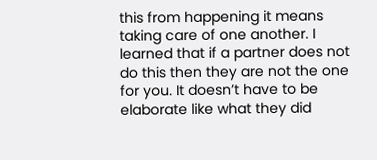this from happening it means taking care of one another. I learned that if a partner does not do this then they are not the one for you. It doesn’t have to be elaborate like what they did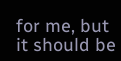for me, but it should be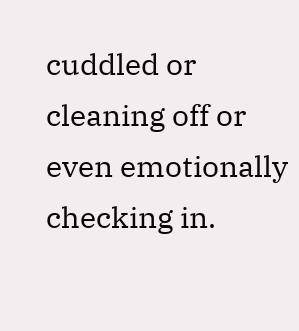cuddled or cleaning off or even emotionally checking in.